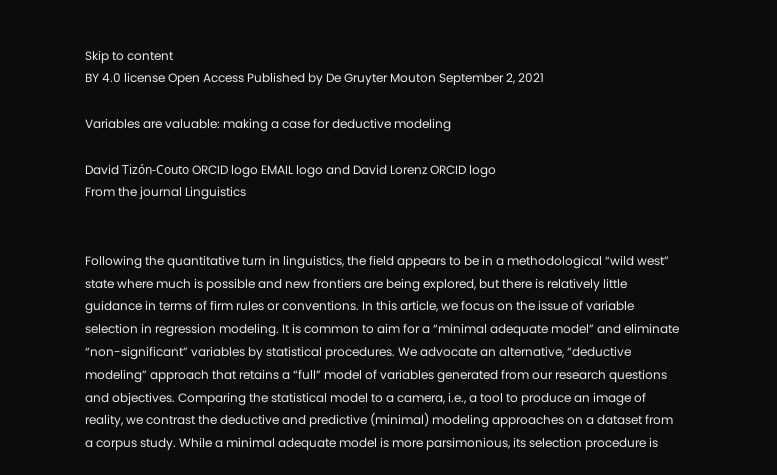Skip to content
BY 4.0 license Open Access Published by De Gruyter Mouton September 2, 2021

Variables are valuable: making a case for deductive modeling

David Tizón-Couto ORCID logo EMAIL logo and David Lorenz ORCID logo
From the journal Linguistics


Following the quantitative turn in linguistics, the field appears to be in a methodological “wild west” state where much is possible and new frontiers are being explored, but there is relatively little guidance in terms of firm rules or conventions. In this article, we focus on the issue of variable selection in regression modeling. It is common to aim for a “minimal adequate model” and eliminate “non-significant” variables by statistical procedures. We advocate an alternative, “deductive modeling” approach that retains a “full” model of variables generated from our research questions and objectives. Comparing the statistical model to a camera, i.e., a tool to produce an image of reality, we contrast the deductive and predictive (minimal) modeling approaches on a dataset from a corpus study. While a minimal adequate model is more parsimonious, its selection procedure is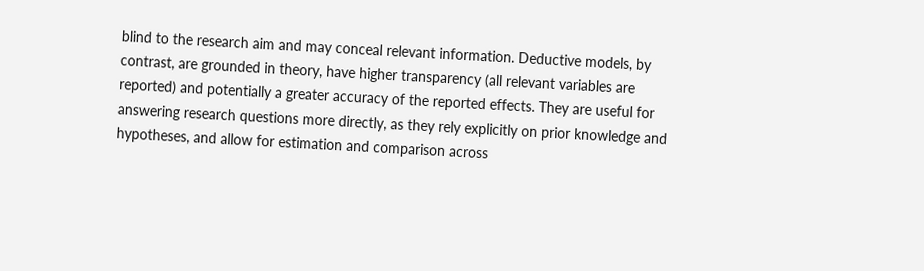blind to the research aim and may conceal relevant information. Deductive models, by contrast, are grounded in theory, have higher transparency (all relevant variables are reported) and potentially a greater accuracy of the reported effects. They are useful for answering research questions more directly, as they rely explicitly on prior knowledge and hypotheses, and allow for estimation and comparison across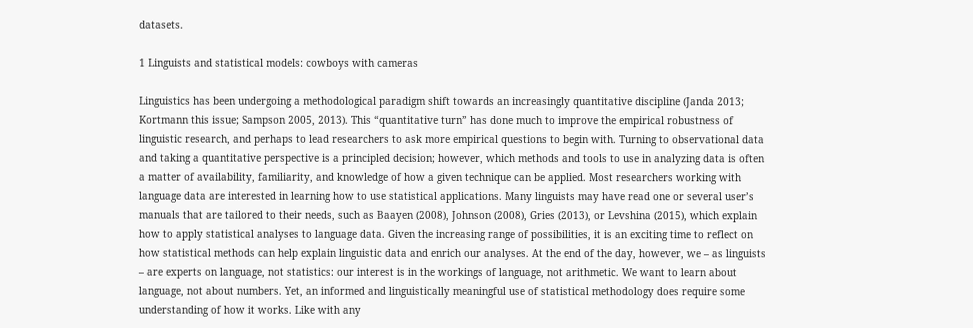datasets.

1 Linguists and statistical models: cowboys with cameras

Linguistics has been undergoing a methodological paradigm shift towards an increasingly quantitative discipline (Janda 2013; Kortmann this issue; Sampson 2005, 2013). This “quantitative turn” has done much to improve the empirical robustness of linguistic research, and perhaps to lead researchers to ask more empirical questions to begin with. Turning to observational data and taking a quantitative perspective is a principled decision; however, which methods and tools to use in analyzing data is often a matter of availability, familiarity, and knowledge of how a given technique can be applied. Most researchers working with language data are interested in learning how to use statistical applications. Many linguists may have read one or several user’s manuals that are tailored to their needs, such as Baayen (2008), Johnson (2008), Gries (2013), or Levshina (2015), which explain how to apply statistical analyses to language data. Given the increasing range of possibilities, it is an exciting time to reflect on how statistical methods can help explain linguistic data and enrich our analyses. At the end of the day, however, we – as linguists – are experts on language, not statistics: our interest is in the workings of language, not arithmetic. We want to learn about language, not about numbers. Yet, an informed and linguistically meaningful use of statistical methodology does require some understanding of how it works. Like with any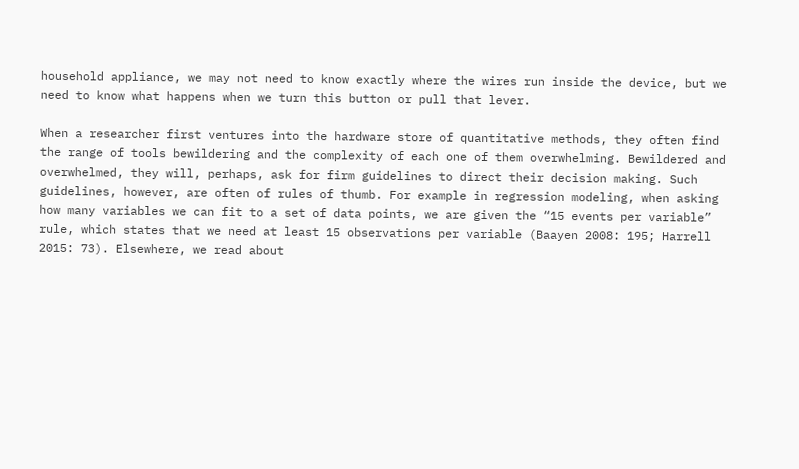household appliance, we may not need to know exactly where the wires run inside the device, but we need to know what happens when we turn this button or pull that lever.

When a researcher first ventures into the hardware store of quantitative methods, they often find the range of tools bewildering and the complexity of each one of them overwhelming. Bewildered and overwhelmed, they will, perhaps, ask for firm guidelines to direct their decision making. Such guidelines, however, are often of rules of thumb. For example in regression modeling, when asking how many variables we can fit to a set of data points, we are given the “15 events per variable” rule, which states that we need at least 15 observations per variable (Baayen 2008: 195; Harrell 2015: 73). Elsewhere, we read about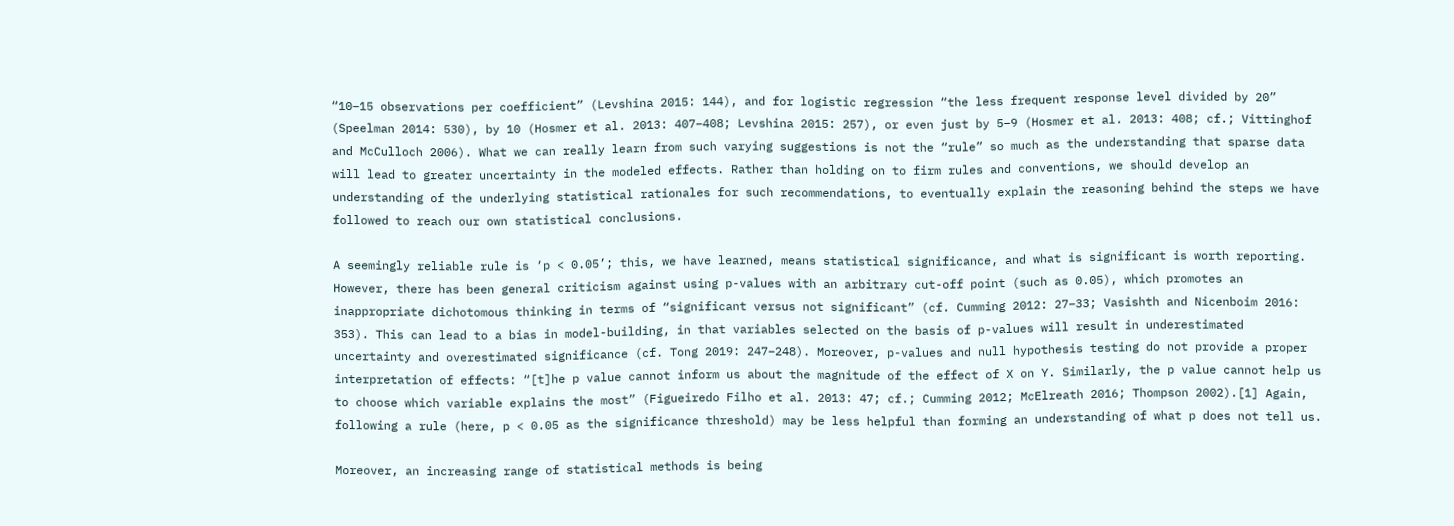“10–15 observations per coefficient” (Levshina 2015: 144), and for logistic regression “the less frequent response level divided by 20” (Speelman 2014: 530), by 10 (Hosmer et al. 2013: 407–408; Levshina 2015: 257), or even just by 5–9 (Hosmer et al. 2013: 408; cf.; Vittinghof and McCulloch 2006). What we can really learn from such varying suggestions is not the “rule” so much as the understanding that sparse data will lead to greater uncertainty in the modeled effects. Rather than holding on to firm rules and conventions, we should develop an understanding of the underlying statistical rationales for such recommendations, to eventually explain the reasoning behind the steps we have followed to reach our own statistical conclusions.

A seemingly reliable rule is ‘p < 0.05’; this, we have learned, means statistical significance, and what is significant is worth reporting. However, there has been general criticism against using p-values with an arbitrary cut-off point (such as 0.05), which promotes an inappropriate dichotomous thinking in terms of “significant versus not significant” (cf. Cumming 2012: 27–33; Vasishth and Nicenboim 2016: 353). This can lead to a bias in model-building, in that variables selected on the basis of p-values will result in underestimated uncertainty and overestimated significance (cf. Tong 2019: 247–248). Moreover, p-values and null hypothesis testing do not provide a proper interpretation of effects: “[t]he p value cannot inform us about the magnitude of the effect of X on Y. Similarly, the p value cannot help us to choose which variable explains the most” (Figueiredo Filho et al. 2013: 47; cf.; Cumming 2012; McElreath 2016; Thompson 2002).[1] Again, following a rule (here, p < 0.05 as the significance threshold) may be less helpful than forming an understanding of what p does not tell us.

Moreover, an increasing range of statistical methods is being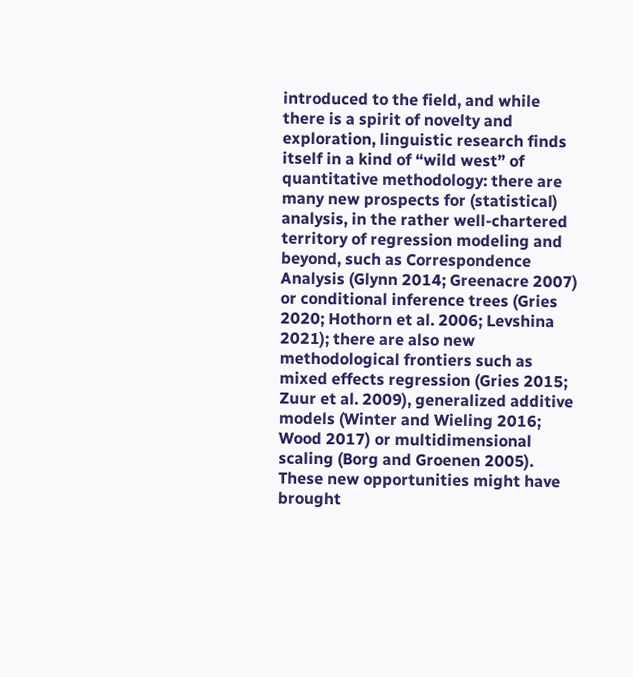introduced to the field, and while there is a spirit of novelty and exploration, linguistic research finds itself in a kind of “wild west” of quantitative methodology: there are many new prospects for (statistical) analysis, in the rather well-chartered territory of regression modeling and beyond, such as Correspondence Analysis (Glynn 2014; Greenacre 2007) or conditional inference trees (Gries 2020; Hothorn et al. 2006; Levshina 2021); there are also new methodological frontiers such as mixed effects regression (Gries 2015; Zuur et al. 2009), generalized additive models (Winter and Wieling 2016; Wood 2017) or multidimensional scaling (Borg and Groenen 2005). These new opportunities might have brought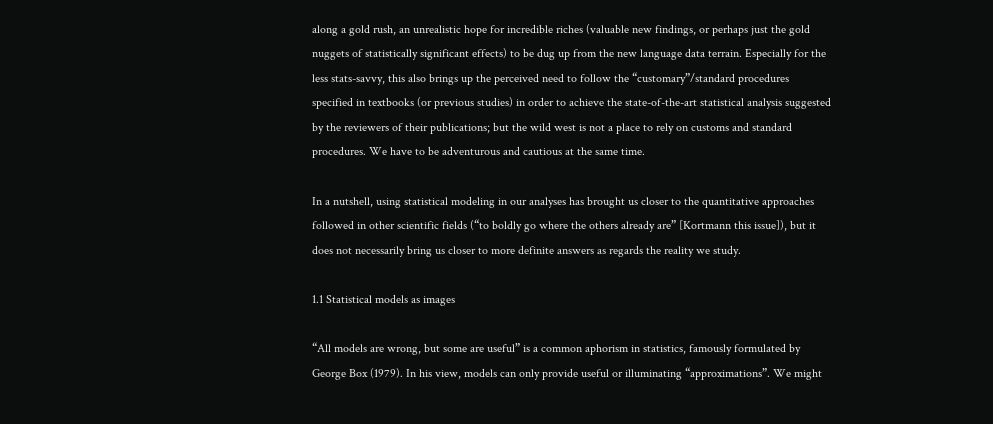along a gold rush, an unrealistic hope for incredible riches (valuable new findings, or perhaps just the gold nuggets of statistically significant effects) to be dug up from the new language data terrain. Especially for the less stats-savvy, this also brings up the perceived need to follow the “customary”/standard procedures specified in textbooks (or previous studies) in order to achieve the state-of-the-art statistical analysis suggested by the reviewers of their publications; but the wild west is not a place to rely on customs and standard procedures. We have to be adventurous and cautious at the same time.

In a nutshell, using statistical modeling in our analyses has brought us closer to the quantitative approaches followed in other scientific fields (“to boldly go where the others already are” [Kortmann this issue]), but it does not necessarily bring us closer to more definite answers as regards the reality we study.

1.1 Statistical models as images

“All models are wrong, but some are useful” is a common aphorism in statistics, famously formulated by George Box (1979). In his view, models can only provide useful or illuminating “approximations”. We might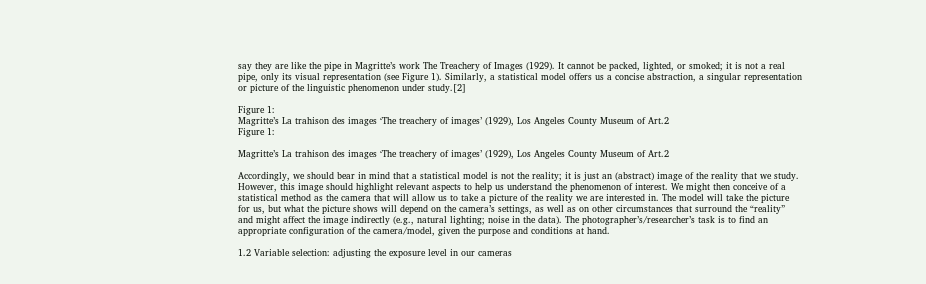say they are like the pipe in Magritte’s work The Treachery of Images (1929). It cannot be packed, lighted, or smoked; it is not a real pipe, only its visual representation (see Figure 1). Similarly, a statistical model offers us a concise abstraction, a singular representation or picture of the linguistic phenomenon under study.[2]

Figure 1:
Magritte’s La trahison des images ‘The treachery of images’ (1929), Los Angeles County Museum of Art.2
Figure 1:

Magritte’s La trahison des images ‘The treachery of images’ (1929), Los Angeles County Museum of Art.2

Accordingly, we should bear in mind that a statistical model is not the reality; it is just an (abstract) image of the reality that we study. However, this image should highlight relevant aspects to help us understand the phenomenon of interest. We might then conceive of a statistical method as the camera that will allow us to take a picture of the reality we are interested in. The model will take the picture for us, but what the picture shows will depend on the camera’s settings, as well as on other circumstances that surround the “reality” and might affect the image indirectly (e.g., natural lighting; noise in the data). The photographer’s/researcher’s task is to find an appropriate configuration of the camera/model, given the purpose and conditions at hand.

1.2 Variable selection: adjusting the exposure level in our cameras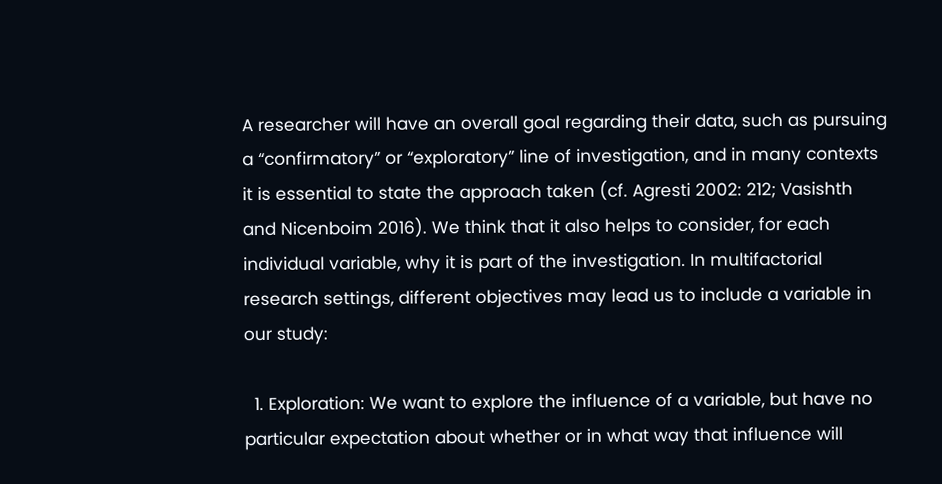A researcher will have an overall goal regarding their data, such as pursuing a “confirmatory” or “exploratory” line of investigation, and in many contexts it is essential to state the approach taken (cf. Agresti 2002: 212; Vasishth and Nicenboim 2016). We think that it also helps to consider, for each individual variable, why it is part of the investigation. In multifactorial research settings, different objectives may lead us to include a variable in our study:

  1. Exploration: We want to explore the influence of a variable, but have no particular expectation about whether or in what way that influence will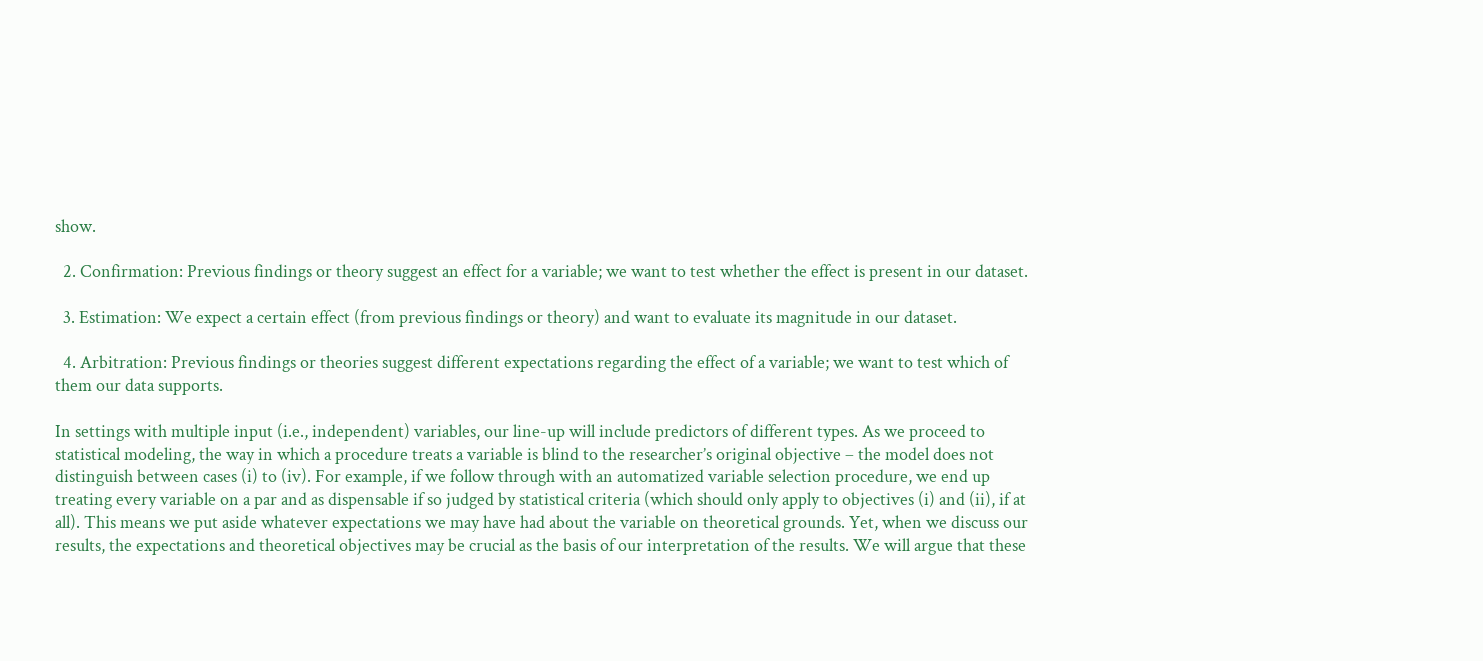show.

  2. Confirmation: Previous findings or theory suggest an effect for a variable; we want to test whether the effect is present in our dataset.

  3. Estimation: We expect a certain effect (from previous findings or theory) and want to evaluate its magnitude in our dataset.

  4. Arbitration: Previous findings or theories suggest different expectations regarding the effect of a variable; we want to test which of them our data supports.

In settings with multiple input (i.e., independent) variables, our line-up will include predictors of different types. As we proceed to statistical modeling, the way in which a procedure treats a variable is blind to the researcher’s original objective – the model does not distinguish between cases (i) to (iv). For example, if we follow through with an automatized variable selection procedure, we end up treating every variable on a par and as dispensable if so judged by statistical criteria (which should only apply to objectives (i) and (ii), if at all). This means we put aside whatever expectations we may have had about the variable on theoretical grounds. Yet, when we discuss our results, the expectations and theoretical objectives may be crucial as the basis of our interpretation of the results. We will argue that these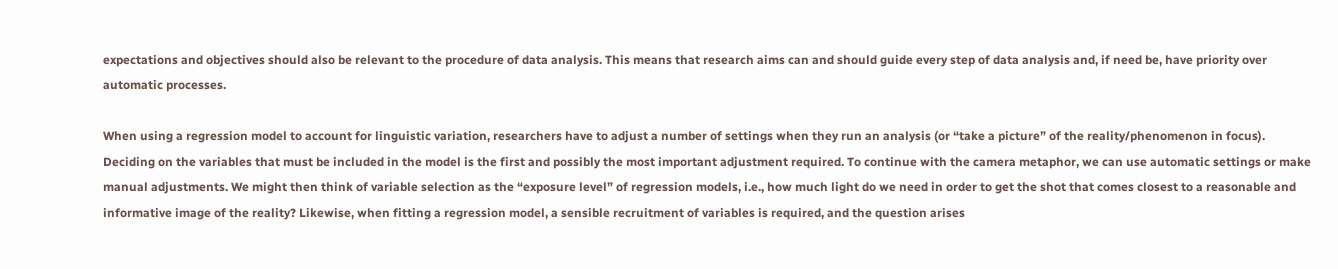expectations and objectives should also be relevant to the procedure of data analysis. This means that research aims can and should guide every step of data analysis and, if need be, have priority over automatic processes.

When using a regression model to account for linguistic variation, researchers have to adjust a number of settings when they run an analysis (or “take a picture” of the reality/phenomenon in focus). Deciding on the variables that must be included in the model is the first and possibly the most important adjustment required. To continue with the camera metaphor, we can use automatic settings or make manual adjustments. We might then think of variable selection as the “exposure level” of regression models, i.e., how much light do we need in order to get the shot that comes closest to a reasonable and informative image of the reality? Likewise, when fitting a regression model, a sensible recruitment of variables is required, and the question arises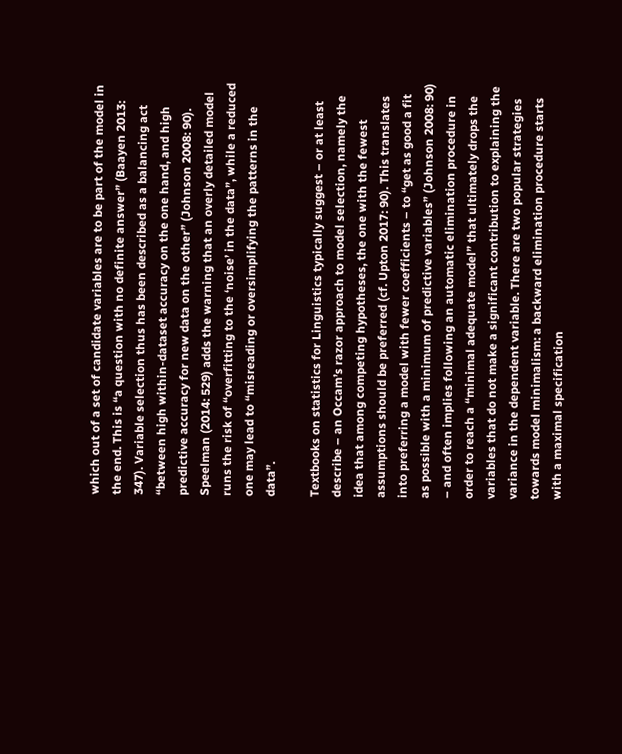which out of a set of candidate variables are to be part of the model in the end. This is “a question with no definite answer” (Baayen 2013: 347). Variable selection thus has been described as a balancing act “between high within-dataset accuracy on the one hand, and high predictive accuracy for new data on the other” (Johnson 2008: 90). Speelman (2014: 529) adds the warning that an overly detailed model runs the risk of “overfitting to the ‘noise’ in the data”, while a reduced one may lead to “misreading or oversimplifying the patterns in the data”.

Textbooks on statistics for Linguistics typically suggest – or at least describe – an Occam’s razor approach to model selection, namely the idea that among competing hypotheses, the one with the fewest assumptions should be preferred (cf. Upton 2017: 90). This translates into preferring a model with fewer coefficients – to “get as good a fit as possible with a minimum of predictive variables” (Johnson 2008: 90) – and often implies following an automatic elimination procedure in order to reach a “minimal adequate model” that ultimately drops the variables that do not make a significant contribution to explaining the variance in the dependent variable. There are two popular strategies towards model minimalism: a backward elimination procedure starts with a maximal specification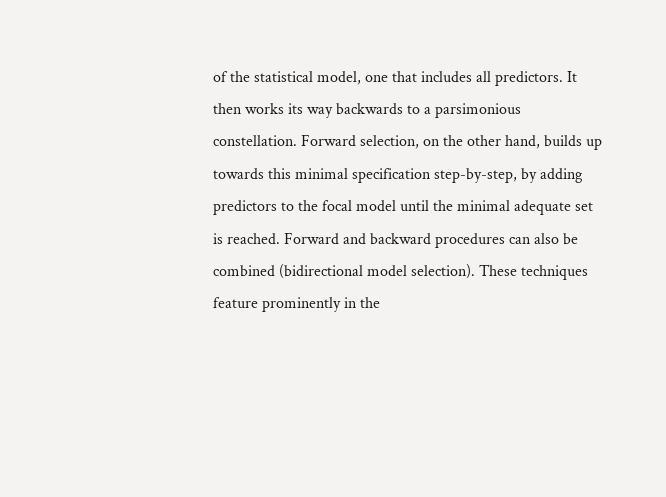of the statistical model, one that includes all predictors. It then works its way backwards to a parsimonious constellation. Forward selection, on the other hand, builds up towards this minimal specification step-by-step, by adding predictors to the focal model until the minimal adequate set is reached. Forward and backward procedures can also be combined (bidirectional model selection). These techniques feature prominently in the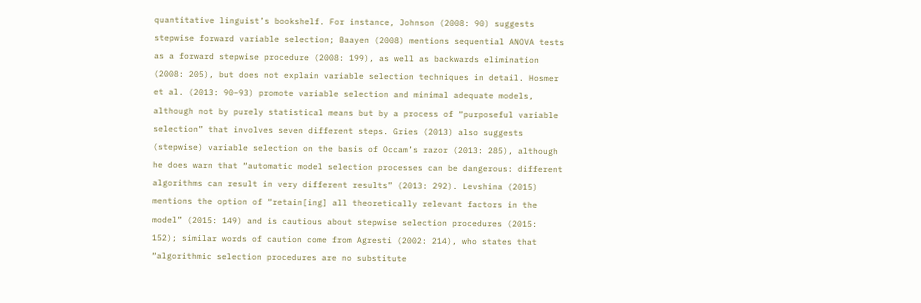quantitative linguist’s bookshelf. For instance, Johnson (2008: 90) suggests stepwise forward variable selection; Baayen (2008) mentions sequential ANOVA tests as a forward stepwise procedure (2008: 199), as well as backwards elimination (2008: 205), but does not explain variable selection techniques in detail. Hosmer et al. (2013: 90–93) promote variable selection and minimal adequate models, although not by purely statistical means but by a process of “purposeful variable selection” that involves seven different steps. Gries (2013) also suggests (stepwise) variable selection on the basis of Occam’s razor (2013: 285), although he does warn that “automatic model selection processes can be dangerous: different algorithms can result in very different results” (2013: 292). Levshina (2015) mentions the option of “retain[ing] all theoretically relevant factors in the model” (2015: 149) and is cautious about stepwise selection procedures (2015: 152); similar words of caution come from Agresti (2002: 214), who states that “algorithmic selection procedures are no substitute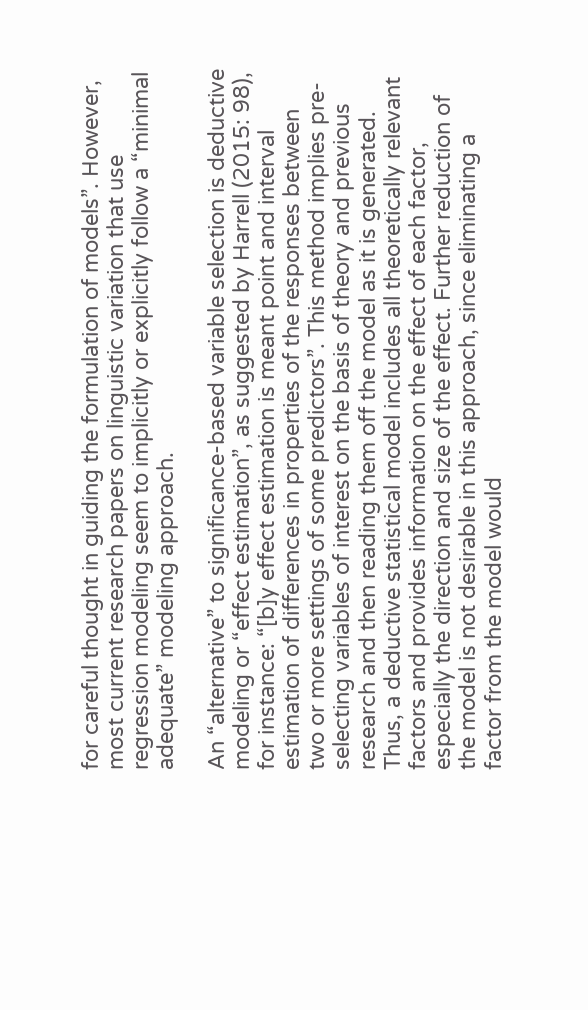for careful thought in guiding the formulation of models”. However, most current research papers on linguistic variation that use regression modeling seem to implicitly or explicitly follow a “minimal adequate” modeling approach.

An “alternative” to significance-based variable selection is deductive modeling or “effect estimation”, as suggested by Harrell (2015: 98), for instance: “[b]y effect estimation is meant point and interval estimation of differences in properties of the responses between two or more settings of some predictors”. This method implies pre-selecting variables of interest on the basis of theory and previous research and then reading them off the model as it is generated. Thus, a deductive statistical model includes all theoretically relevant factors and provides information on the effect of each factor, especially the direction and size of the effect. Further reduction of the model is not desirable in this approach, since eliminating a factor from the model would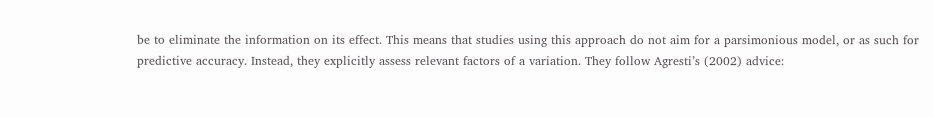be to eliminate the information on its effect. This means that studies using this approach do not aim for a parsimonious model, or as such for predictive accuracy. Instead, they explicitly assess relevant factors of a variation. They follow Agresti’s (2002) advice: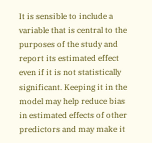It is sensible to include a variable that is central to the purposes of the study and report its estimated effect even if it is not statistically significant. Keeping it in the model may help reduce bias in estimated effects of other predictors and may make it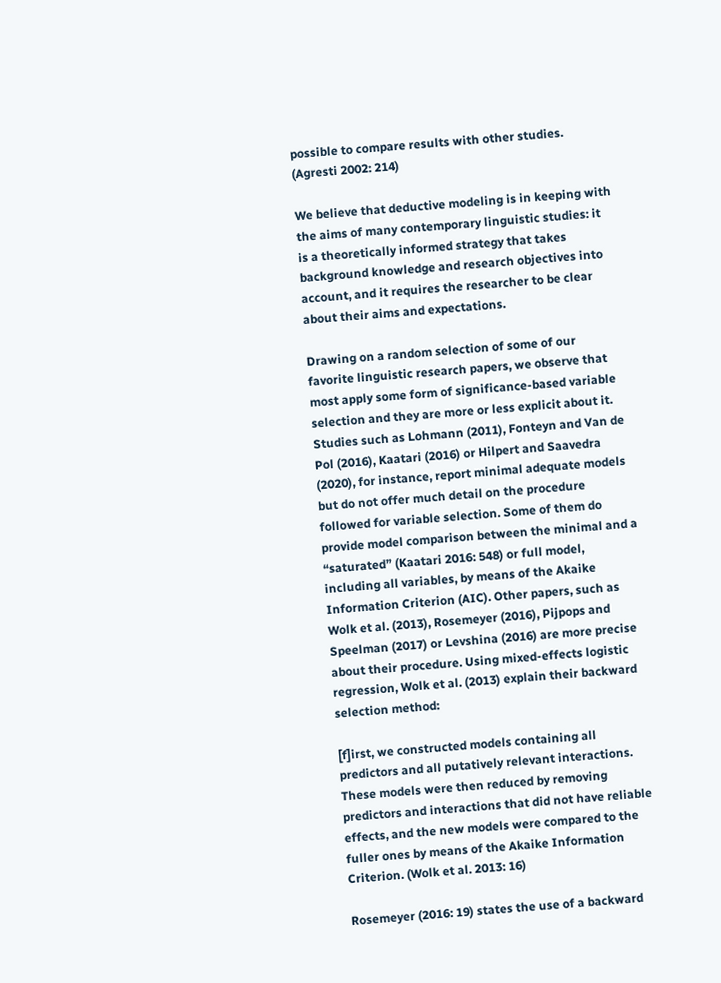possible to compare results with other studies. (Agresti 2002: 214)

We believe that deductive modeling is in keeping with the aims of many contemporary linguistic studies: it is a theoretically informed strategy that takes background knowledge and research objectives into account, and it requires the researcher to be clear about their aims and expectations.

Drawing on a random selection of some of our favorite linguistic research papers, we observe that most apply some form of significance-based variable selection and they are more or less explicit about it. Studies such as Lohmann (2011), Fonteyn and Van de Pol (2016), Kaatari (2016) or Hilpert and Saavedra (2020), for instance, report minimal adequate models but do not offer much detail on the procedure followed for variable selection. Some of them do provide model comparison between the minimal and a “saturated” (Kaatari 2016: 548) or full model, including all variables, by means of the Akaike Information Criterion (AIC). Other papers, such as Wolk et al. (2013), Rosemeyer (2016), Pijpops and Speelman (2017) or Levshina (2016) are more precise about their procedure. Using mixed-effects logistic regression, Wolk et al. (2013) explain their backward selection method:

[f]irst, we constructed models containing all predictors and all putatively relevant interactions. These models were then reduced by removing predictors and interactions that did not have reliable effects, and the new models were compared to the fuller ones by means of the Akaike Information Criterion. (Wolk et al. 2013: 16)

Rosemeyer (2016: 19) states the use of a backward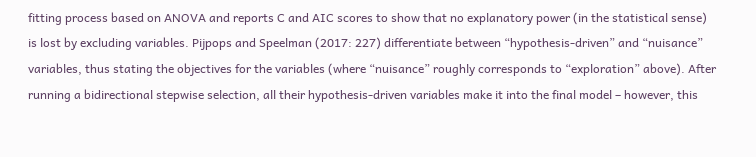fitting process based on ANOVA and reports C and AIC scores to show that no explanatory power (in the statistical sense) is lost by excluding variables. Pijpops and Speelman (2017: 227) differentiate between “hypothesis-driven” and “nuisance” variables, thus stating the objectives for the variables (where “nuisance” roughly corresponds to “exploration” above). After running a bidirectional stepwise selection, all their hypothesis-driven variables make it into the final model – however, this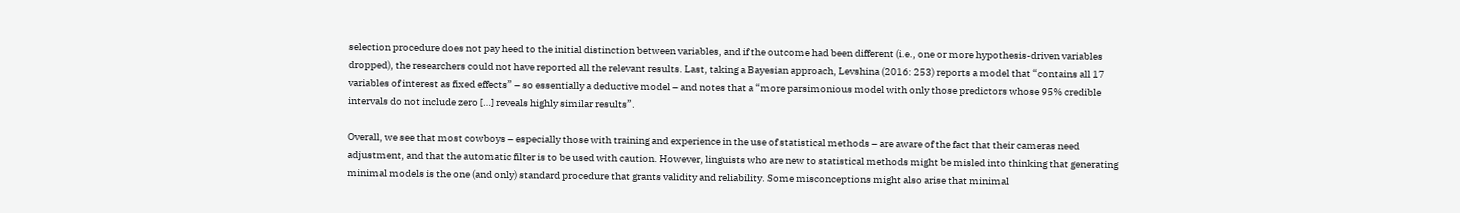selection procedure does not pay heed to the initial distinction between variables, and if the outcome had been different (i.e., one or more hypothesis-driven variables dropped), the researchers could not have reported all the relevant results. Last, taking a Bayesian approach, Levshina (2016: 253) reports a model that “contains all 17 variables of interest as fixed effects” – so essentially a deductive model – and notes that a “more parsimonious model with only those predictors whose 95% credible intervals do not include zero […] reveals highly similar results”.

Overall, we see that most cowboys – especially those with training and experience in the use of statistical methods – are aware of the fact that their cameras need adjustment, and that the automatic filter is to be used with caution. However, linguists who are new to statistical methods might be misled into thinking that generating minimal models is the one (and only) standard procedure that grants validity and reliability. Some misconceptions might also arise that minimal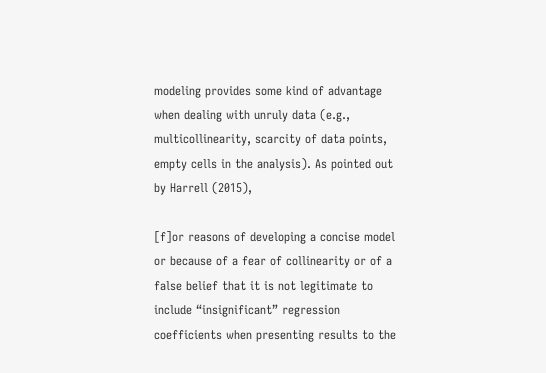modeling provides some kind of advantage when dealing with unruly data (e.g., multicollinearity, scarcity of data points, empty cells in the analysis). As pointed out by Harrell (2015),

[f]or reasons of developing a concise model or because of a fear of collinearity or of a false belief that it is not legitimate to include “insignificant” regression coefficients when presenting results to the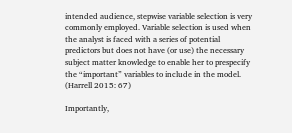intended audience, stepwise variable selection is very commonly employed. Variable selection is used when the analyst is faced with a series of potential predictors but does not have (or use) the necessary subject matter knowledge to enable her to prespecify the “important” variables to include in the model. (Harrell 2015: 67)

Importantly,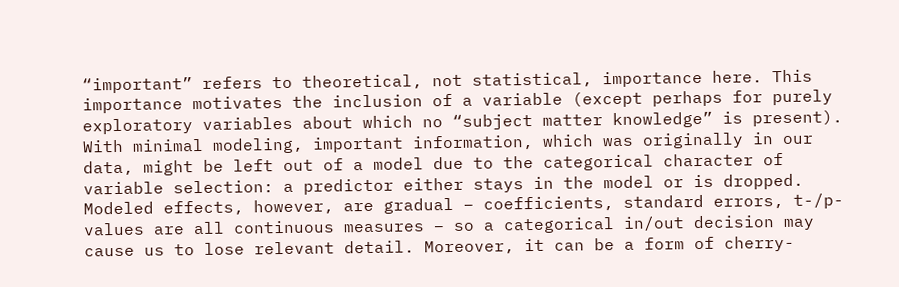“important” refers to theoretical, not statistical, importance here. This importance motivates the inclusion of a variable (except perhaps for purely exploratory variables about which no “subject matter knowledge” is present). With minimal modeling, important information, which was originally in our data, might be left out of a model due to the categorical character of variable selection: a predictor either stays in the model or is dropped. Modeled effects, however, are gradual – coefficients, standard errors, t-/p-values are all continuous measures – so a categorical in/out decision may cause us to lose relevant detail. Moreover, it can be a form of cherry-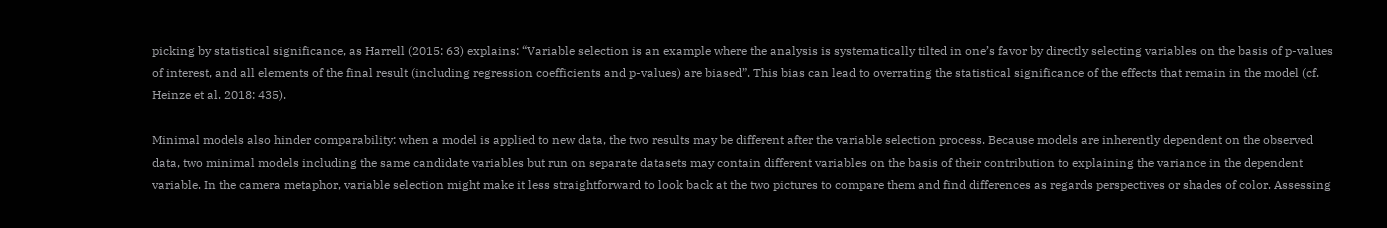picking by statistical significance, as Harrell (2015: 63) explains: “Variable selection is an example where the analysis is systematically tilted in one’s favor by directly selecting variables on the basis of p-values of interest, and all elements of the final result (including regression coefficients and p-values) are biased”. This bias can lead to overrating the statistical significance of the effects that remain in the model (cf. Heinze et al. 2018: 435).

Minimal models also hinder comparability: when a model is applied to new data, the two results may be different after the variable selection process. Because models are inherently dependent on the observed data, two minimal models including the same candidate variables but run on separate datasets may contain different variables on the basis of their contribution to explaining the variance in the dependent variable. In the camera metaphor, variable selection might make it less straightforward to look back at the two pictures to compare them and find differences as regards perspectives or shades of color. Assessing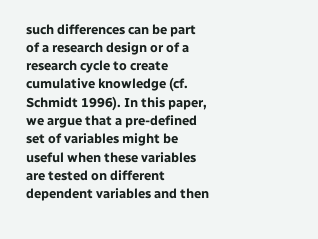such differences can be part of a research design or of a research cycle to create cumulative knowledge (cf. Schmidt 1996). In this paper, we argue that a pre-defined set of variables might be useful when these variables are tested on different dependent variables and then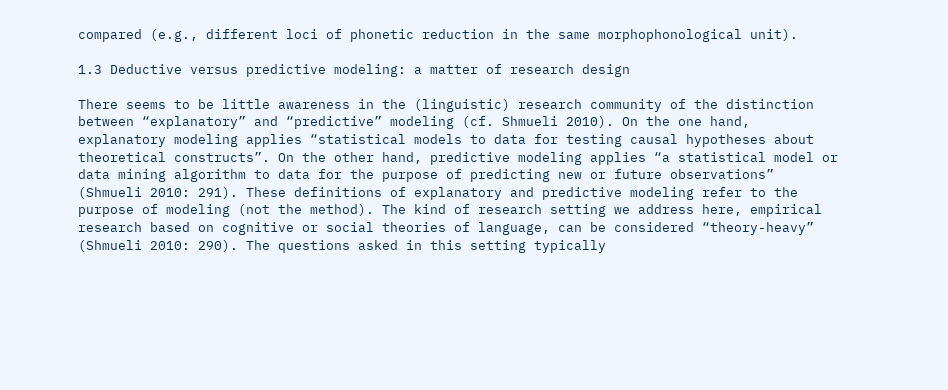compared (e.g., different loci of phonetic reduction in the same morphophonological unit).

1.3 Deductive versus predictive modeling: a matter of research design

There seems to be little awareness in the (linguistic) research community of the distinction between “explanatory” and “predictive” modeling (cf. Shmueli 2010). On the one hand, explanatory modeling applies “statistical models to data for testing causal hypotheses about theoretical constructs”. On the other hand, predictive modeling applies “a statistical model or data mining algorithm to data for the purpose of predicting new or future observations” (Shmueli 2010: 291). These definitions of explanatory and predictive modeling refer to the purpose of modeling (not the method). The kind of research setting we address here, empirical research based on cognitive or social theories of language, can be considered “theory-heavy” (Shmueli 2010: 290). The questions asked in this setting typically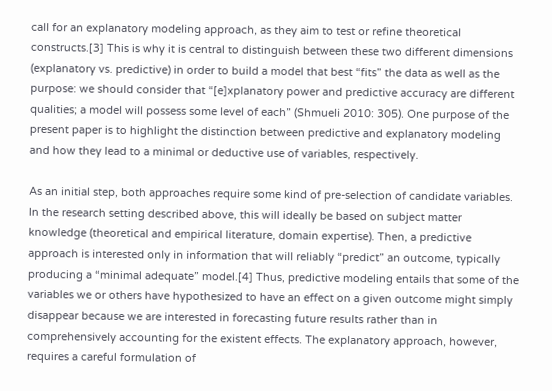call for an explanatory modeling approach, as they aim to test or refine theoretical constructs.[3] This is why it is central to distinguish between these two different dimensions (explanatory vs. predictive) in order to build a model that best “fits” the data as well as the purpose: we should consider that “[e]xplanatory power and predictive accuracy are different qualities; a model will possess some level of each” (Shmueli 2010: 305). One purpose of the present paper is to highlight the distinction between predictive and explanatory modeling and how they lead to a minimal or deductive use of variables, respectively.

As an initial step, both approaches require some kind of pre-selection of candidate variables. In the research setting described above, this will ideally be based on subject matter knowledge (theoretical and empirical literature, domain expertise). Then, a predictive approach is interested only in information that will reliably “predict” an outcome, typically producing a “minimal adequate” model.[4] Thus, predictive modeling entails that some of the variables we or others have hypothesized to have an effect on a given outcome might simply disappear because we are interested in forecasting future results rather than in comprehensively accounting for the existent effects. The explanatory approach, however, requires a careful formulation of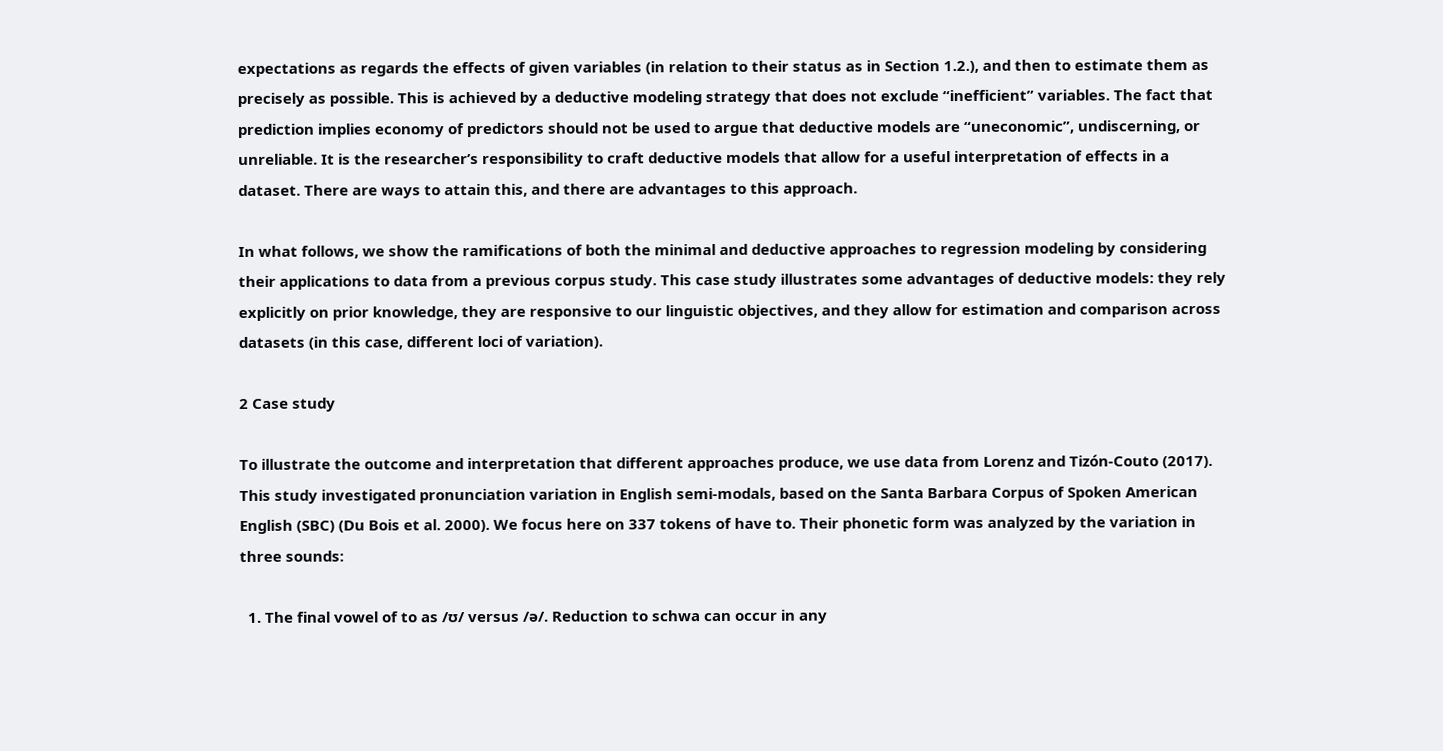expectations as regards the effects of given variables (in relation to their status as in Section 1.2.), and then to estimate them as precisely as possible. This is achieved by a deductive modeling strategy that does not exclude “inefficient” variables. The fact that prediction implies economy of predictors should not be used to argue that deductive models are “uneconomic”, undiscerning, or unreliable. It is the researcher’s responsibility to craft deductive models that allow for a useful interpretation of effects in a dataset. There are ways to attain this, and there are advantages to this approach.

In what follows, we show the ramifications of both the minimal and deductive approaches to regression modeling by considering their applications to data from a previous corpus study. This case study illustrates some advantages of deductive models: they rely explicitly on prior knowledge, they are responsive to our linguistic objectives, and they allow for estimation and comparison across datasets (in this case, different loci of variation).

2 Case study

To illustrate the outcome and interpretation that different approaches produce, we use data from Lorenz and Tizón-Couto (2017). This study investigated pronunciation variation in English semi-modals, based on the Santa Barbara Corpus of Spoken American English (SBC) (Du Bois et al. 2000). We focus here on 337 tokens of have to. Their phonetic form was analyzed by the variation in three sounds:

  1. The final vowel of to as /ʊ/ versus /ə/. Reduction to schwa can occur in any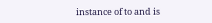instance of to and is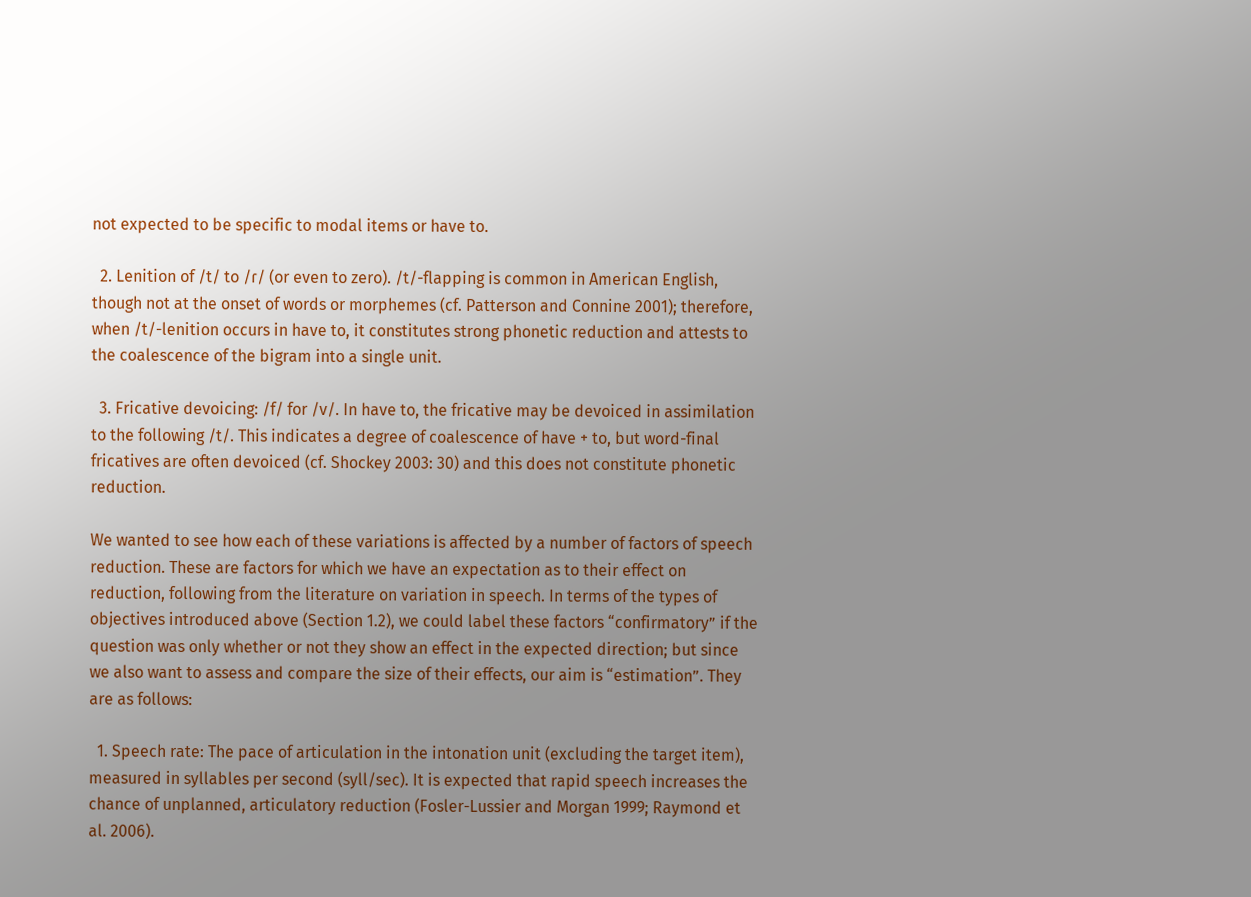not expected to be specific to modal items or have to.

  2. Lenition of /t/ to /ɾ/ (or even to zero). /t/-flapping is common in American English, though not at the onset of words or morphemes (cf. Patterson and Connine 2001); therefore, when /t/-lenition occurs in have to, it constitutes strong phonetic reduction and attests to the coalescence of the bigram into a single unit.

  3. Fricative devoicing: /f/ for /v/. In have to, the fricative may be devoiced in assimilation to the following /t/. This indicates a degree of coalescence of have + to, but word-final fricatives are often devoiced (cf. Shockey 2003: 30) and this does not constitute phonetic reduction.

We wanted to see how each of these variations is affected by a number of factors of speech reduction. These are factors for which we have an expectation as to their effect on reduction, following from the literature on variation in speech. In terms of the types of objectives introduced above (Section 1.2), we could label these factors “confirmatory” if the question was only whether or not they show an effect in the expected direction; but since we also want to assess and compare the size of their effects, our aim is “estimation”. They are as follows:

  1. Speech rate: The pace of articulation in the intonation unit (excluding the target item), measured in syllables per second (syll/sec). It is expected that rapid speech increases the chance of unplanned, articulatory reduction (Fosler-Lussier and Morgan 1999; Raymond et al. 2006).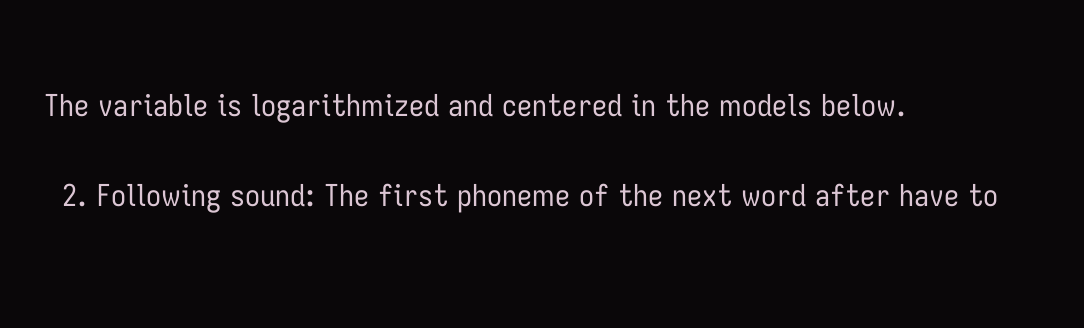The variable is logarithmized and centered in the models below.

  2. Following sound: The first phoneme of the next word after have to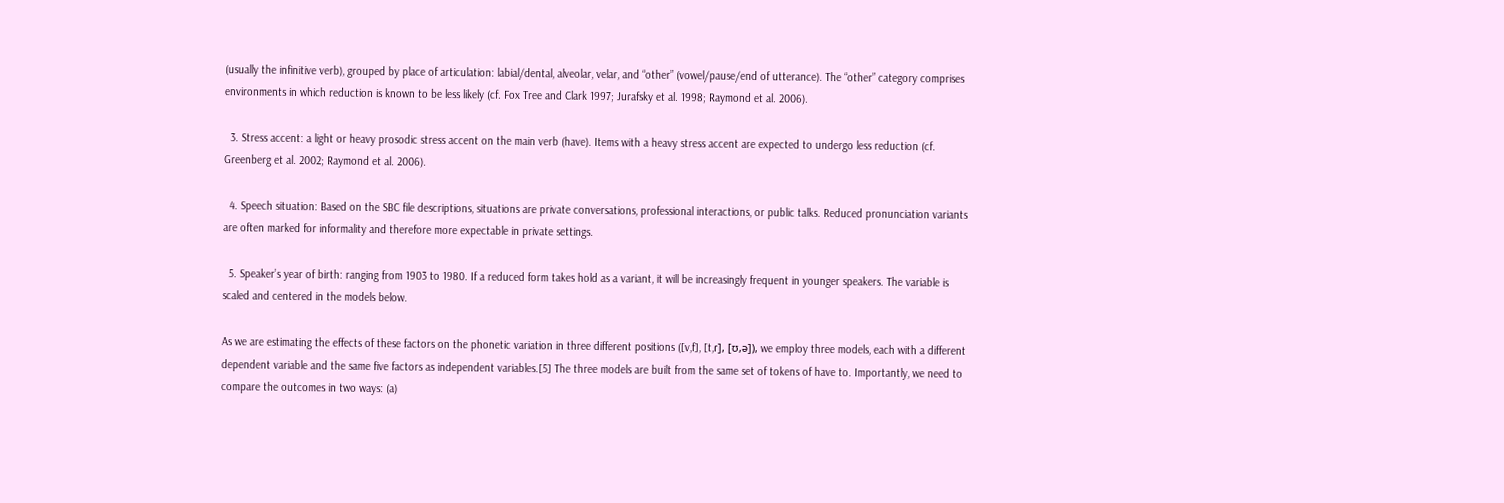(usually the infinitive verb), grouped by place of articulation: labial/dental, alveolar, velar, and “other” (vowel/pause/end of utterance). The “other” category comprises environments in which reduction is known to be less likely (cf. Fox Tree and Clark 1997; Jurafsky et al. 1998; Raymond et al. 2006).

  3. Stress accent: a light or heavy prosodic stress accent on the main verb (have). Items with a heavy stress accent are expected to undergo less reduction (cf. Greenberg et al. 2002; Raymond et al. 2006).

  4. Speech situation: Based on the SBC file descriptions, situations are private conversations, professional interactions, or public talks. Reduced pronunciation variants are often marked for informality and therefore more expectable in private settings.

  5. Speaker’s year of birth: ranging from 1903 to 1980. If a reduced form takes hold as a variant, it will be increasingly frequent in younger speakers. The variable is scaled and centered in the models below.

As we are estimating the effects of these factors on the phonetic variation in three different positions ([v,f], [t,ɾ], [ʊ,ə]), we employ three models, each with a different dependent variable and the same five factors as independent variables.[5] The three models are built from the same set of tokens of have to. Importantly, we need to compare the outcomes in two ways: (a)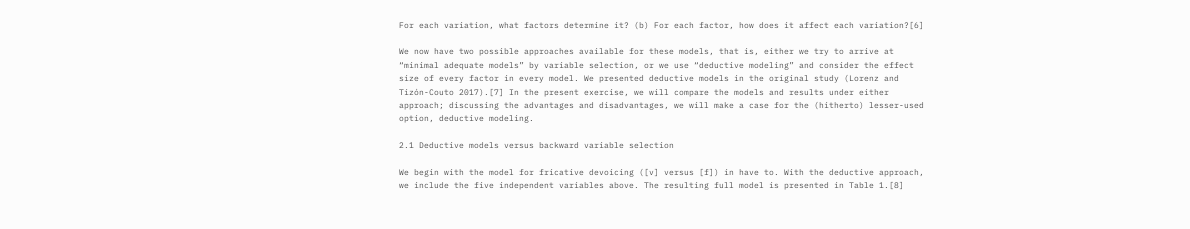For each variation, what factors determine it? (b) For each factor, how does it affect each variation?[6]

We now have two possible approaches available for these models, that is, either we try to arrive at “minimal adequate models” by variable selection, or we use “deductive modeling” and consider the effect size of every factor in every model. We presented deductive models in the original study (Lorenz and Tizón-Couto 2017).[7] In the present exercise, we will compare the models and results under either approach; discussing the advantages and disadvantages, we will make a case for the (hitherto) lesser-used option, deductive modeling.

2.1 Deductive models versus backward variable selection

We begin with the model for fricative devoicing ([v] versus [f]) in have to. With the deductive approach, we include the five independent variables above. The resulting full model is presented in Table 1.[8]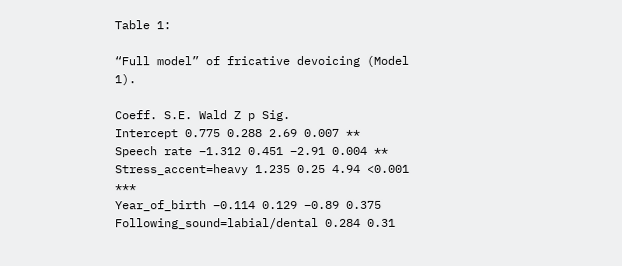Table 1:

“Full model” of fricative devoicing (Model 1).

Coeff. S.E. Wald Z p Sig.
Intercept 0.775 0.288 2.69 0.007 **
Speech rate −1.312 0.451 −2.91 0.004 **
Stress_accent=heavy 1.235 0.25 4.94 <0.001 ***
Year_of_birth −0.114 0.129 −0.89 0.375
Following_sound=labial/dental 0.284 0.31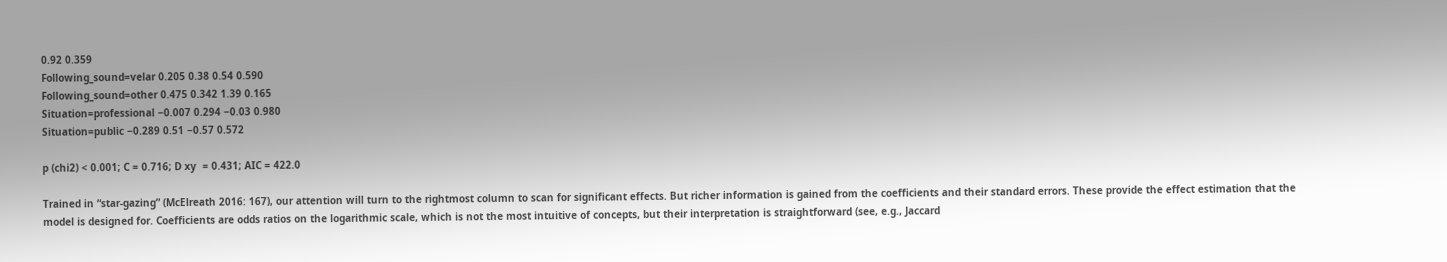0.92 0.359
Following_sound=velar 0.205 0.38 0.54 0.590
Following_sound=other 0.475 0.342 1.39 0.165
Situation=professional −0.007 0.294 −0.03 0.980
Situation=public −0.289 0.51 −0.57 0.572

p (chi2) < 0.001; C = 0.716; D xy  = 0.431; AIC = 422.0

Trained in “star-gazing” (McElreath 2016: 167), our attention will turn to the rightmost column to scan for significant effects. But richer information is gained from the coefficients and their standard errors. These provide the effect estimation that the model is designed for. Coefficients are odds ratios on the logarithmic scale, which is not the most intuitive of concepts, but their interpretation is straightforward (see, e.g., Jaccard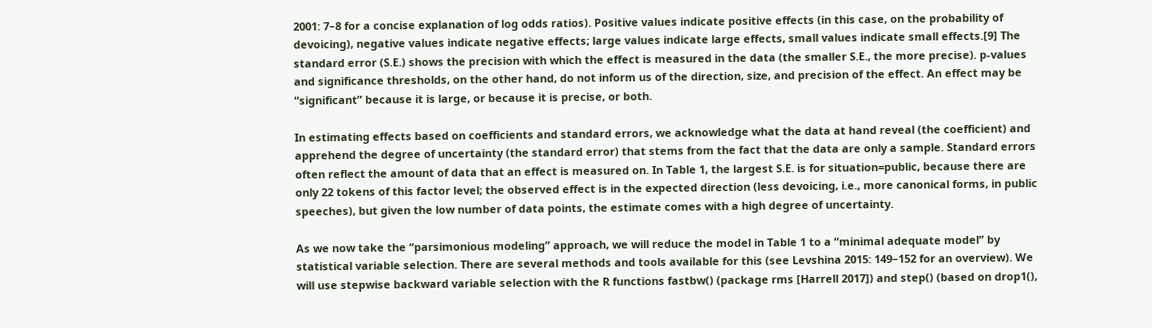2001: 7–8 for a concise explanation of log odds ratios). Positive values indicate positive effects (in this case, on the probability of devoicing), negative values indicate negative effects; large values indicate large effects, small values indicate small effects.[9] The standard error (S.E.) shows the precision with which the effect is measured in the data (the smaller S.E., the more precise). p-values and significance thresholds, on the other hand, do not inform us of the direction, size, and precision of the effect. An effect may be “significant” because it is large, or because it is precise, or both.

In estimating effects based on coefficients and standard errors, we acknowledge what the data at hand reveal (the coefficient) and apprehend the degree of uncertainty (the standard error) that stems from the fact that the data are only a sample. Standard errors often reflect the amount of data that an effect is measured on. In Table 1, the largest S.E. is for situation=public, because there are only 22 tokens of this factor level; the observed effect is in the expected direction (less devoicing, i.e., more canonical forms, in public speeches), but given the low number of data points, the estimate comes with a high degree of uncertainty.

As we now take the “parsimonious modeling” approach, we will reduce the model in Table 1 to a “minimal adequate model” by statistical variable selection. There are several methods and tools available for this (see Levshina 2015: 149–152 for an overview). We will use stepwise backward variable selection with the R functions fastbw() (package rms [Harrell 2017]) and step() (based on drop1(),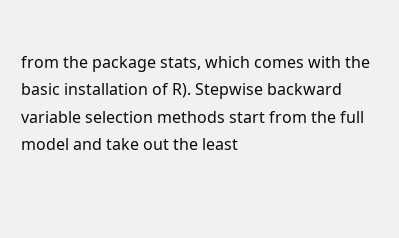from the package stats, which comes with the basic installation of R). Stepwise backward variable selection methods start from the full model and take out the least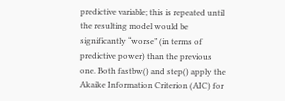predictive variable; this is repeated until the resulting model would be significantly “worse” (in terms of predictive power) than the previous one. Both fastbw() and step() apply the Akaike Information Criterion (AIC) for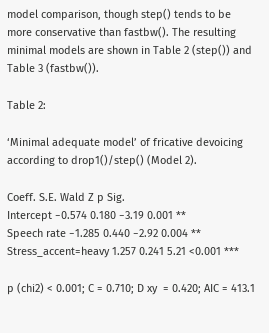model comparison, though step() tends to be more conservative than fastbw(). The resulting minimal models are shown in Table 2 (step()) and Table 3 (fastbw()).

Table 2:

‘Minimal adequate model’ of fricative devoicing according to drop1()/step() (Model 2).

Coeff. S.E. Wald Z p Sig.
Intercept −0.574 0.180 −3.19 0.001 **
Speech rate −1.285 0.440 −2.92 0.004 **
Stress_accent=heavy 1.257 0.241 5.21 <0.001 ***

p (chi2) < 0.001; C = 0.710; D xy  = 0.420; AIC = 413.1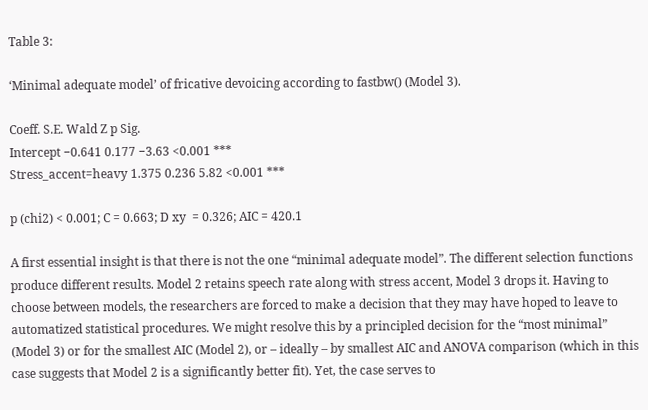Table 3:

‘Minimal adequate model’ of fricative devoicing according to fastbw() (Model 3).

Coeff. S.E. Wald Z p Sig.
Intercept −0.641 0.177 −3.63 <0.001 ***
Stress_accent=heavy 1.375 0.236 5.82 <0.001 ***

p (chi2) < 0.001; C = 0.663; D xy  = 0.326; AIC = 420.1

A first essential insight is that there is not the one “minimal adequate model”. The different selection functions produce different results. Model 2 retains speech rate along with stress accent, Model 3 drops it. Having to choose between models, the researchers are forced to make a decision that they may have hoped to leave to automatized statistical procedures. We might resolve this by a principled decision for the “most minimal” (Model 3) or for the smallest AIC (Model 2), or – ideally – by smallest AIC and ANOVA comparison (which in this case suggests that Model 2 is a significantly better fit). Yet, the case serves to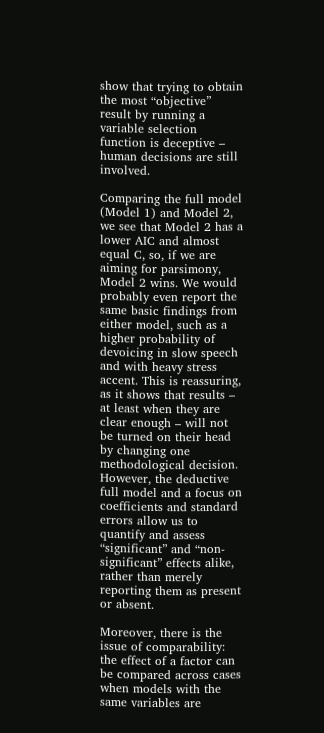show that trying to obtain the most “objective” result by running a variable selection function is deceptive – human decisions are still involved.

Comparing the full model (Model 1) and Model 2, we see that Model 2 has a lower AIC and almost equal C, so, if we are aiming for parsimony, Model 2 wins. We would probably even report the same basic findings from either model, such as a higher probability of devoicing in slow speech and with heavy stress accent. This is reassuring, as it shows that results – at least when they are clear enough – will not be turned on their head by changing one methodological decision. However, the deductive full model and a focus on coefficients and standard errors allow us to quantify and assess “significant” and “non-significant” effects alike, rather than merely reporting them as present or absent.

Moreover, there is the issue of comparability: the effect of a factor can be compared across cases when models with the same variables are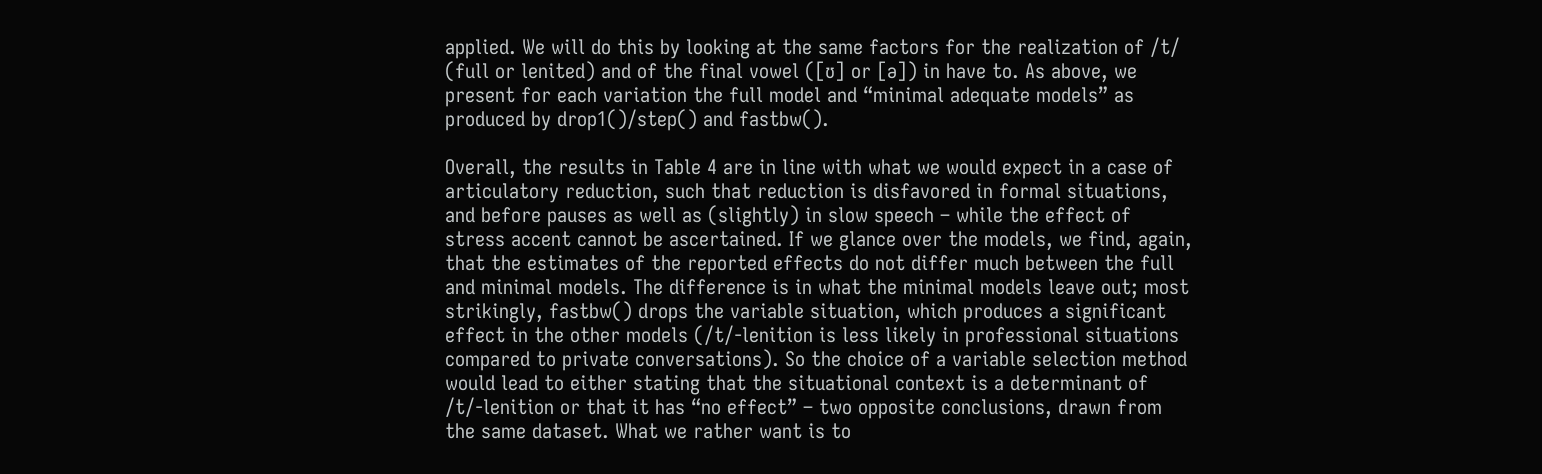applied. We will do this by looking at the same factors for the realization of /t/ (full or lenited) and of the final vowel ([ʊ] or [ə]) in have to. As above, we present for each variation the full model and “minimal adequate models” as produced by drop1()/step() and fastbw().

Overall, the results in Table 4 are in line with what we would expect in a case of articulatory reduction, such that reduction is disfavored in formal situations, and before pauses as well as (slightly) in slow speech – while the effect of stress accent cannot be ascertained. If we glance over the models, we find, again, that the estimates of the reported effects do not differ much between the full and minimal models. The difference is in what the minimal models leave out; most strikingly, fastbw() drops the variable situation, which produces a significant effect in the other models (/t/-lenition is less likely in professional situations compared to private conversations). So the choice of a variable selection method would lead to either stating that the situational context is a determinant of /t/-lenition or that it has “no effect” – two opposite conclusions, drawn from the same dataset. What we rather want is to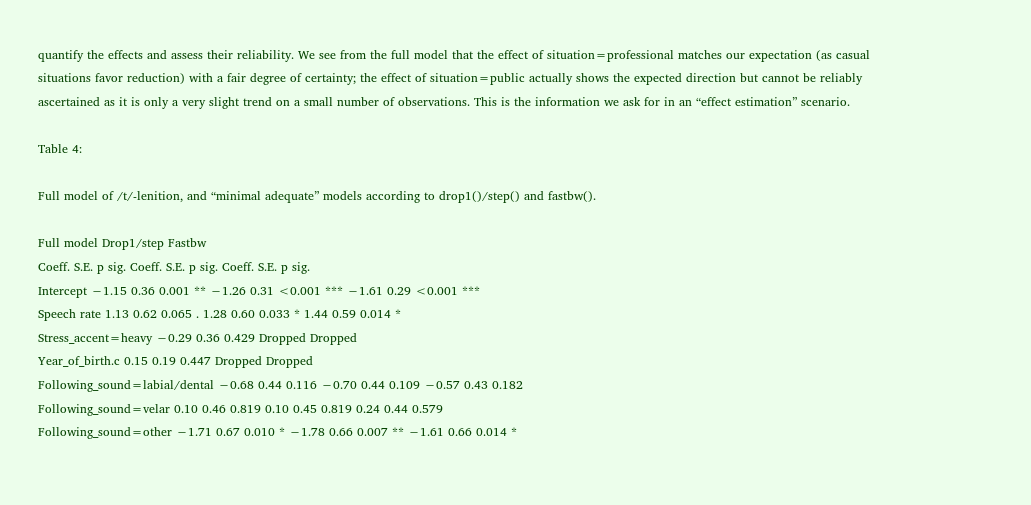quantify the effects and assess their reliability. We see from the full model that the effect of situation=professional matches our expectation (as casual situations favor reduction) with a fair degree of certainty; the effect of situation=public actually shows the expected direction but cannot be reliably ascertained as it is only a very slight trend on a small number of observations. This is the information we ask for in an “effect estimation” scenario.

Table 4:

Full model of /t/-lenition, and “minimal adequate” models according to drop1()/step() and fastbw().

Full model Drop1/step Fastbw
Coeff. S.E. p sig. Coeff. S.E. p sig. Coeff. S.E. p sig.
Intercept −1.15 0.36 0.001 ** −1.26 0.31 <0.001 *** −1.61 0.29 <0.001 ***
Speech rate 1.13 0.62 0.065 . 1.28 0.60 0.033 * 1.44 0.59 0.014 *
Stress_accent=heavy −0.29 0.36 0.429 Dropped Dropped
Year_of_birth.c 0.15 0.19 0.447 Dropped Dropped
Following_sound=labial/dental −0.68 0.44 0.116 −0.70 0.44 0.109 −0.57 0.43 0.182
Following_sound=velar 0.10 0.46 0.819 0.10 0.45 0.819 0.24 0.44 0.579
Following_sound=other −1.71 0.67 0.010 * −1.78 0.66 0.007 ** −1.61 0.66 0.014 *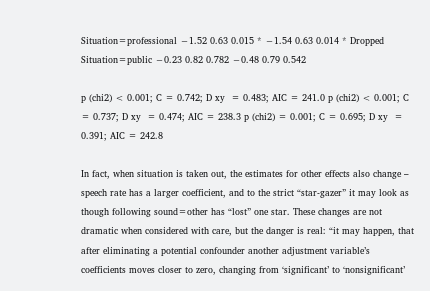Situation=professional −1.52 0.63 0.015 * −1.54 0.63 0.014 * Dropped
Situation=public −0.23 0.82 0.782 −0.48 0.79 0.542

p (chi2) < 0.001; C = 0.742; D xy  = 0.483; AIC = 241.0 p (chi2) < 0.001; C = 0.737; D xy  = 0.474; AIC = 238.3 p (chi2) = 0.001; C = 0.695; D xy  = 0.391; AIC = 242.8

In fact, when situation is taken out, the estimates for other effects also change – speech rate has a larger coefficient, and to the strict “star-gazer” it may look as though following sound=other has “lost” one star. These changes are not dramatic when considered with care, but the danger is real: “it may happen, that after eliminating a potential confounder another adjustment variable’s coefficients moves closer to zero, changing from ‘significant’ to ‘nonsignificant’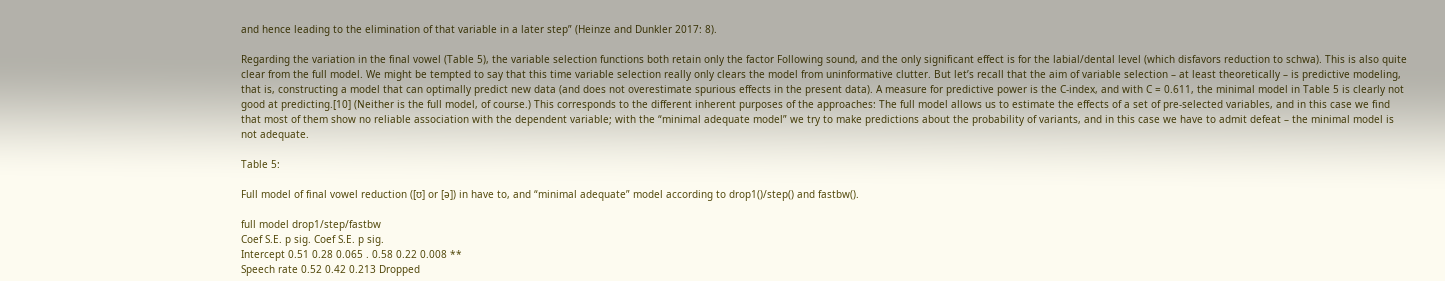and hence leading to the elimination of that variable in a later step” (Heinze and Dunkler 2017: 8).

Regarding the variation in the final vowel (Table 5), the variable selection functions both retain only the factor Following sound, and the only significant effect is for the labial/dental level (which disfavors reduction to schwa). This is also quite clear from the full model. We might be tempted to say that this time variable selection really only clears the model from uninformative clutter. But let’s recall that the aim of variable selection – at least theoretically – is predictive modeling, that is, constructing a model that can optimally predict new data (and does not overestimate spurious effects in the present data). A measure for predictive power is the C-index, and with C = 0.611, the minimal model in Table 5 is clearly not good at predicting.[10] (Neither is the full model, of course.) This corresponds to the different inherent purposes of the approaches: The full model allows us to estimate the effects of a set of pre-selected variables, and in this case we find that most of them show no reliable association with the dependent variable; with the “minimal adequate model” we try to make predictions about the probability of variants, and in this case we have to admit defeat – the minimal model is not adequate.

Table 5:

Full model of final vowel reduction ([ʊ] or [ə]) in have to, and “minimal adequate” model according to drop1()/step() and fastbw().

full model drop1/step/fastbw
Coef S.E. p sig. Coef S.E. p sig.
Intercept 0.51 0.28 0.065 . 0.58 0.22 0.008 **
Speech rate 0.52 0.42 0.213 Dropped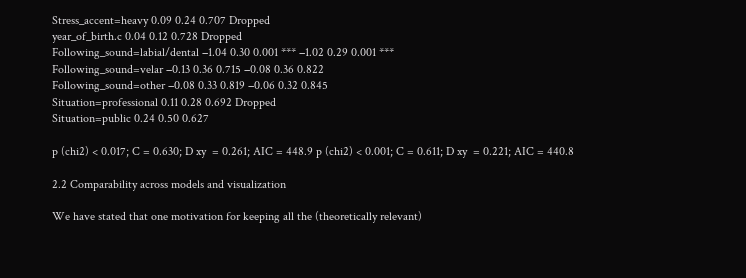Stress_accent=heavy 0.09 0.24 0.707 Dropped
year_of_birth.c 0.04 0.12 0.728 Dropped
Following_sound=labial/dental −1.04 0.30 0.001 *** −1.02 0.29 0.001 ***
Following_sound=velar −0.13 0.36 0.715 −0.08 0.36 0.822
Following_sound=other −0.08 0.33 0.819 −0.06 0.32 0.845
Situation=professional 0.11 0.28 0.692 Dropped
Situation=public 0.24 0.50 0.627

p (chi2) < 0.017; C = 0.630; D xy  = 0.261; AIC = 448.9 p (chi2) < 0.001; C = 0.611; D xy  = 0.221; AIC = 440.8

2.2 Comparability across models and visualization

We have stated that one motivation for keeping all the (theoretically relevant)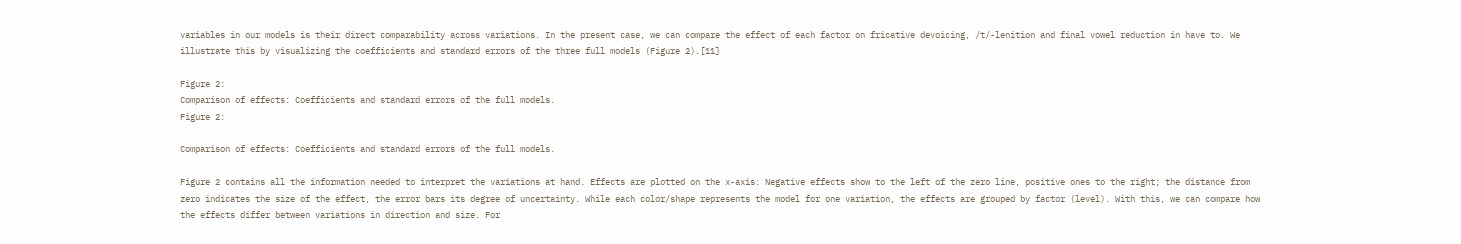variables in our models is their direct comparability across variations. In the present case, we can compare the effect of each factor on fricative devoicing, /t/-lenition and final vowel reduction in have to. We illustrate this by visualizing the coefficients and standard errors of the three full models (Figure 2).[11]

Figure 2:
Comparison of effects: Coefficients and standard errors of the full models.
Figure 2:

Comparison of effects: Coefficients and standard errors of the full models.

Figure 2 contains all the information needed to interpret the variations at hand. Effects are plotted on the x-axis: Negative effects show to the left of the zero line, positive ones to the right; the distance from zero indicates the size of the effect, the error bars its degree of uncertainty. While each color/shape represents the model for one variation, the effects are grouped by factor (level). With this, we can compare how the effects differ between variations in direction and size. For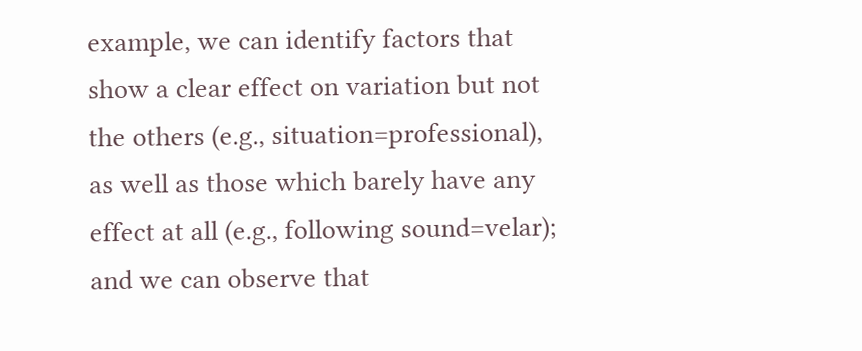example, we can identify factors that show a clear effect on variation but not the others (e.g., situation=professional), as well as those which barely have any effect at all (e.g., following sound=velar); and we can observe that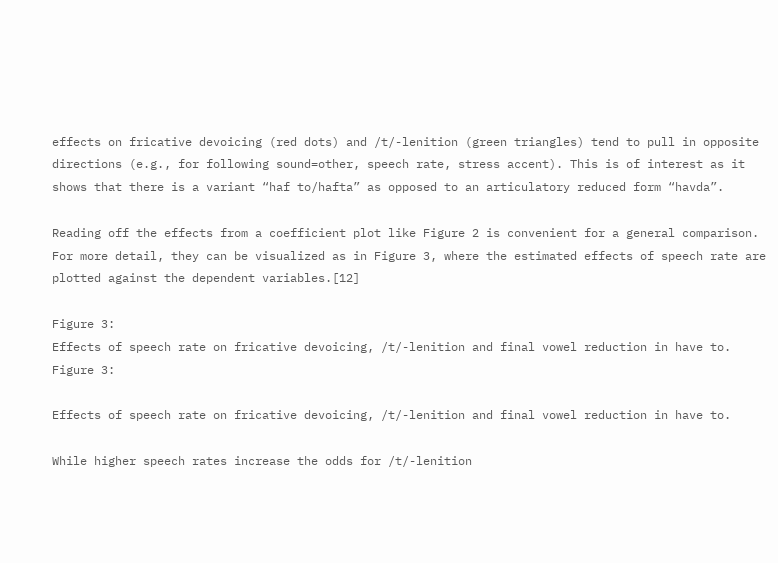effects on fricative devoicing (red dots) and /t/-lenition (green triangles) tend to pull in opposite directions (e.g., for following sound=other, speech rate, stress accent). This is of interest as it shows that there is a variant “haf to/hafta” as opposed to an articulatory reduced form “havda”.

Reading off the effects from a coefficient plot like Figure 2 is convenient for a general comparison. For more detail, they can be visualized as in Figure 3, where the estimated effects of speech rate are plotted against the dependent variables.[12]

Figure 3:
Effects of speech rate on fricative devoicing, /t/-lenition and final vowel reduction in have to.
Figure 3:

Effects of speech rate on fricative devoicing, /t/-lenition and final vowel reduction in have to.

While higher speech rates increase the odds for /t/-lenition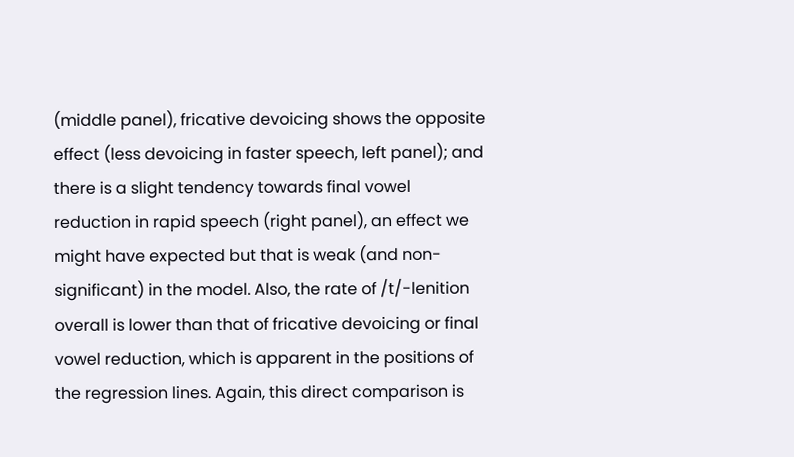(middle panel), fricative devoicing shows the opposite effect (less devoicing in faster speech, left panel); and there is a slight tendency towards final vowel reduction in rapid speech (right panel), an effect we might have expected but that is weak (and non-significant) in the model. Also, the rate of /t/-lenition overall is lower than that of fricative devoicing or final vowel reduction, which is apparent in the positions of the regression lines. Again, this direct comparison is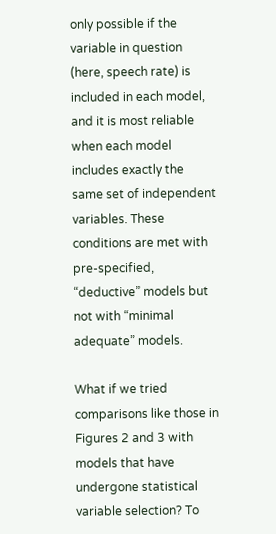only possible if the variable in question (here, speech rate) is included in each model, and it is most reliable when each model includes exactly the same set of independent variables. These conditions are met with pre-specified, “deductive” models but not with “minimal adequate” models.

What if we tried comparisons like those in Figures 2 and 3 with models that have undergone statistical variable selection? To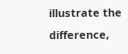illustrate the difference,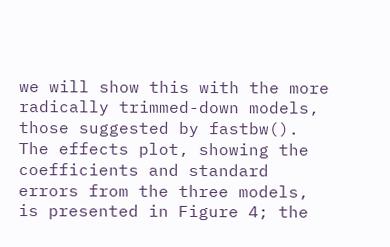we will show this with the more radically trimmed-down models, those suggested by fastbw(). The effects plot, showing the coefficients and standard errors from the three models, is presented in Figure 4; the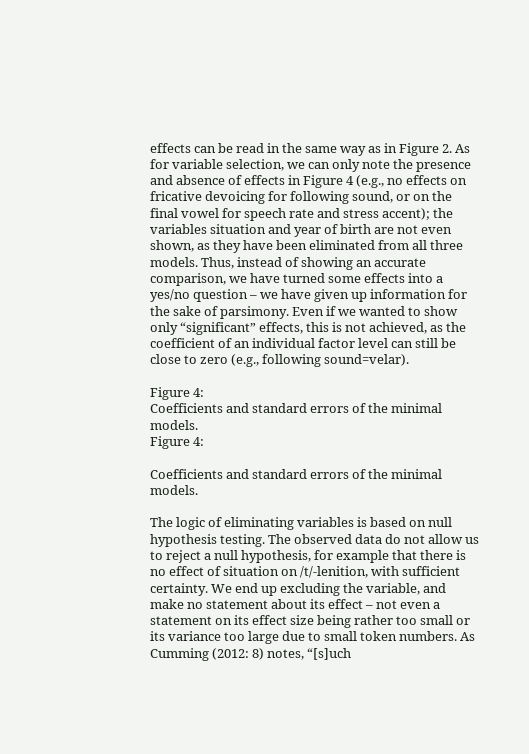effects can be read in the same way as in Figure 2. As for variable selection, we can only note the presence and absence of effects in Figure 4 (e.g., no effects on fricative devoicing for following sound, or on the final vowel for speech rate and stress accent); the variables situation and year of birth are not even shown, as they have been eliminated from all three models. Thus, instead of showing an accurate comparison, we have turned some effects into a yes/no question – we have given up information for the sake of parsimony. Even if we wanted to show only “significant” effects, this is not achieved, as the coefficient of an individual factor level can still be close to zero (e.g., following sound=velar).

Figure 4:
Coefficients and standard errors of the minimal models.
Figure 4:

Coefficients and standard errors of the minimal models.

The logic of eliminating variables is based on null hypothesis testing. The observed data do not allow us to reject a null hypothesis, for example that there is no effect of situation on /t/-lenition, with sufficient certainty. We end up excluding the variable, and make no statement about its effect – not even a statement on its effect size being rather too small or its variance too large due to small token numbers. As Cumming (2012: 8) notes, “[s]uch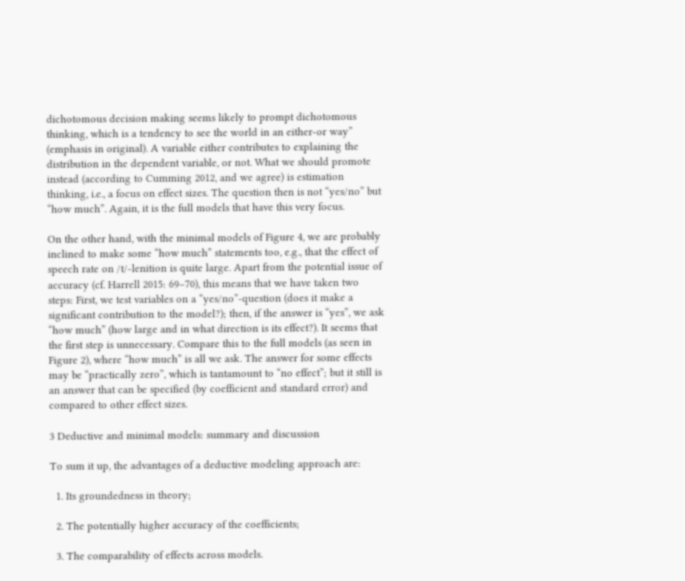dichotomous decision making seems likely to prompt dichotomous thinking, which is a tendency to see the world in an either-or way” (emphasis in original). A variable either contributes to explaining the distribution in the dependent variable, or not. What we should promote instead (according to Cumming 2012, and we agree) is estimation thinking, i.e., a focus on effect sizes. The question then is not “yes/no” but “how much”. Again, it is the full models that have this very focus.

On the other hand, with the minimal models of Figure 4, we are probably inclined to make some “how much” statements too, e.g., that the effect of speech rate on /t/-lenition is quite large. Apart from the potential issue of accuracy (cf. Harrell 2015: 69–70), this means that we have taken two steps: First, we test variables on a “yes/no”-question (does it make a significant contribution to the model?); then, if the answer is “yes”, we ask “how much” (how large and in what direction is its effect?). It seems that the first step is unnecessary. Compare this to the full models (as seen in Figure 2), where “how much” is all we ask. The answer for some effects may be “practically zero”, which is tantamount to “no effect”; but it still is an answer that can be specified (by coefficient and standard error) and compared to other effect sizes.

3 Deductive and minimal models: summary and discussion

To sum it up, the advantages of a deductive modeling approach are:

  1. Its groundedness in theory;

  2. The potentially higher accuracy of the coefficients;

  3. The comparability of effects across models.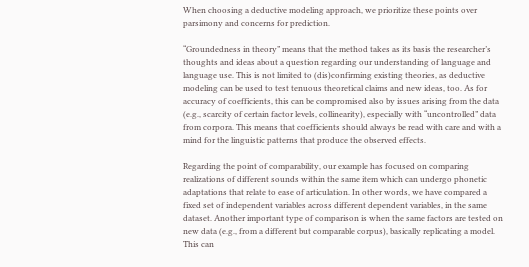When choosing a deductive modeling approach, we prioritize these points over parsimony and concerns for prediction.

“Groundedness in theory” means that the method takes as its basis the researcher’s thoughts and ideas about a question regarding our understanding of language and language use. This is not limited to (dis)confirming existing theories, as deductive modeling can be used to test tenuous theoretical claims and new ideas, too. As for accuracy of coefficients, this can be compromised also by issues arising from the data (e.g., scarcity of certain factor levels, collinearity), especially with “uncontrolled” data from corpora. This means that coefficients should always be read with care and with a mind for the linguistic patterns that produce the observed effects.

Regarding the point of comparability, our example has focused on comparing realizations of different sounds within the same item which can undergo phonetic adaptations that relate to ease of articulation. In other words, we have compared a fixed set of independent variables across different dependent variables, in the same dataset. Another important type of comparison is when the same factors are tested on new data (e.g., from a different but comparable corpus), basically replicating a model. This can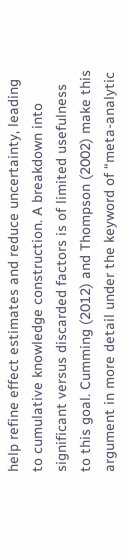help refine effect estimates and reduce uncertainty, leading to cumulative knowledge construction. A breakdown into significant versus discarded factors is of limited usefulness to this goal. Cumming (2012) and Thompson (2002) make this argument in more detail under the keyword of “meta-analytic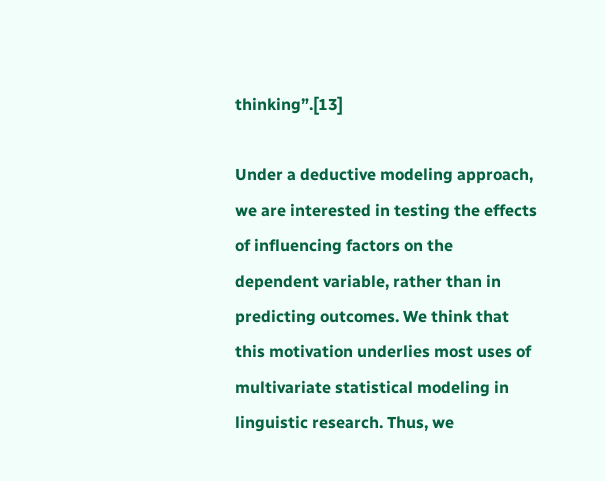thinking”.[13]

Under a deductive modeling approach, we are interested in testing the effects of influencing factors on the dependent variable, rather than in predicting outcomes. We think that this motivation underlies most uses of multivariate statistical modeling in linguistic research. Thus, we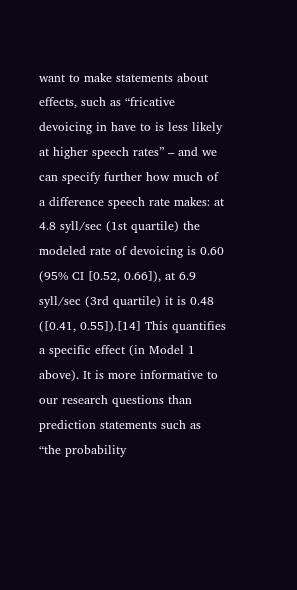want to make statements about effects, such as “fricative devoicing in have to is less likely at higher speech rates” – and we can specify further how much of a difference speech rate makes: at 4.8 syll/sec (1st quartile) the modeled rate of devoicing is 0.60 (95% CI [0.52, 0.66]), at 6.9 syll/sec (3rd quartile) it is 0.48 ([0.41, 0.55]).[14] This quantifies a specific effect (in Model 1 above). It is more informative to our research questions than prediction statements such as “the probability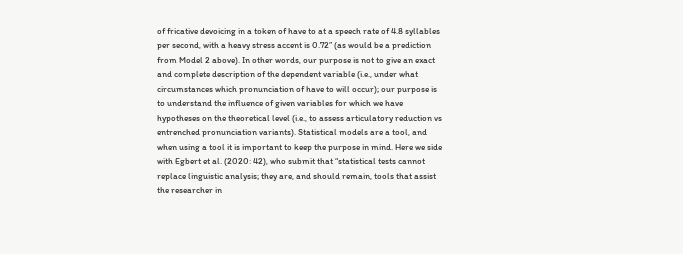of fricative devoicing in a token of have to at a speech rate of 4.8 syllables per second, with a heavy stress accent is 0.72” (as would be a prediction from Model 2 above). In other words, our purpose is not to give an exact and complete description of the dependent variable (i.e., under what circumstances which pronunciation of have to will occur); our purpose is to understand the influence of given variables for which we have hypotheses on the theoretical level (i.e., to assess articulatory reduction vs entrenched pronunciation variants). Statistical models are a tool, and when using a tool it is important to keep the purpose in mind. Here we side with Egbert et al. (2020: 42), who submit that “statistical tests cannot replace linguistic analysis; they are, and should remain, tools that assist the researcher in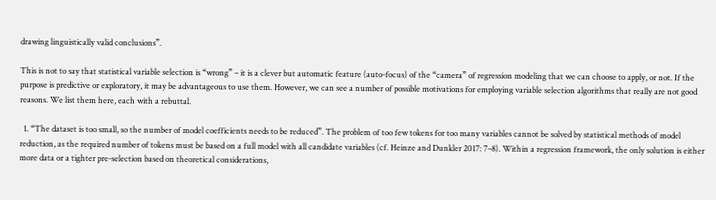drawing linguistically valid conclusions”.

This is not to say that statistical variable selection is “wrong” – it is a clever but automatic feature (auto-focus) of the “camera” of regression modeling that we can choose to apply, or not. If the purpose is predictive or exploratory, it may be advantageous to use them. However, we can see a number of possible motivations for employing variable selection algorithms that really are not good reasons. We list them here, each with a rebuttal.

  1. “The dataset is too small, so the number of model coefficients needs to be reduced”. The problem of too few tokens for too many variables cannot be solved by statistical methods of model reduction, as the required number of tokens must be based on a full model with all candidate variables (cf. Heinze and Dunkler 2017: 7–8). Within a regression framework, the only solution is either more data or a tighter pre-selection based on theoretical considerations,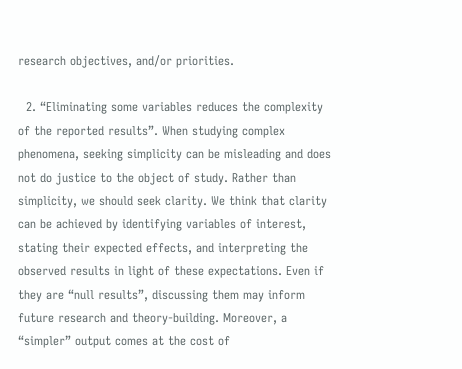research objectives, and/or priorities.

  2. “Eliminating some variables reduces the complexity of the reported results”. When studying complex phenomena, seeking simplicity can be misleading and does not do justice to the object of study. Rather than simplicity, we should seek clarity. We think that clarity can be achieved by identifying variables of interest, stating their expected effects, and interpreting the observed results in light of these expectations. Even if they are “null results”, discussing them may inform future research and theory-building. Moreover, a “simpler” output comes at the cost of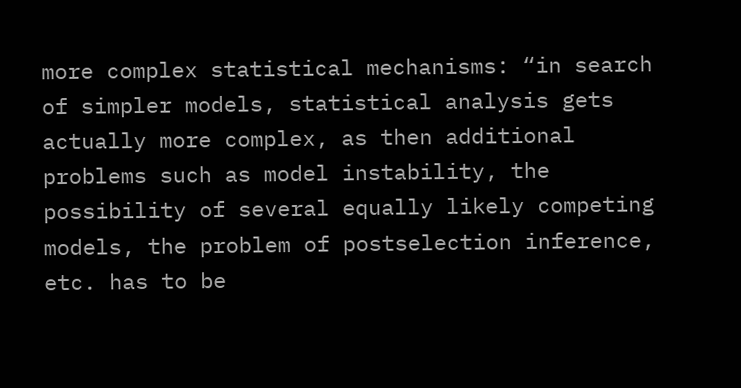more complex statistical mechanisms: “in search of simpler models, statistical analysis gets actually more complex, as then additional problems such as model instability, the possibility of several equally likely competing models, the problem of postselection inference, etc. has to be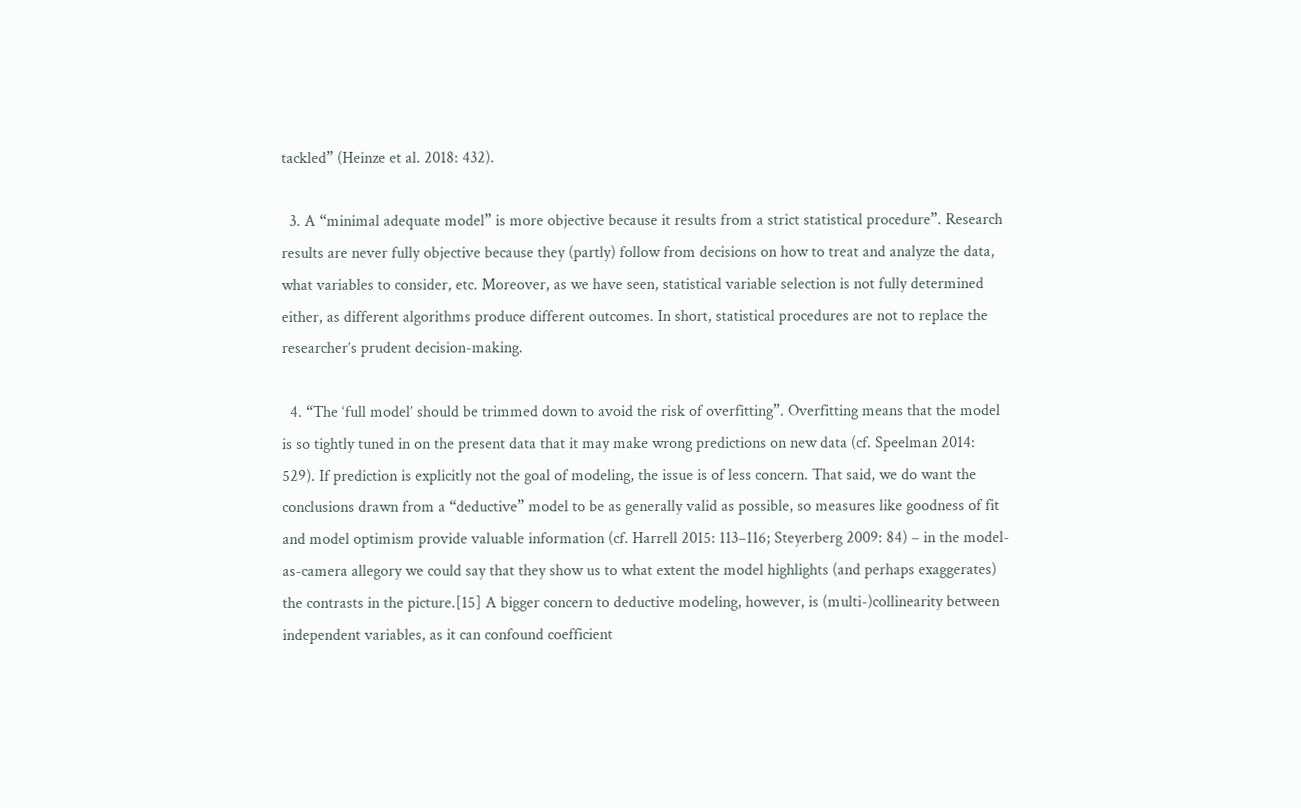tackled” (Heinze et al. 2018: 432).

  3. A “minimal adequate model” is more objective because it results from a strict statistical procedure”. Research results are never fully objective because they (partly) follow from decisions on how to treat and analyze the data, what variables to consider, etc. Moreover, as we have seen, statistical variable selection is not fully determined either, as different algorithms produce different outcomes. In short, statistical procedures are not to replace the researcher’s prudent decision-making.

  4. “The ‘full model’ should be trimmed down to avoid the risk of overfitting”. Overfitting means that the model is so tightly tuned in on the present data that it may make wrong predictions on new data (cf. Speelman 2014: 529). If prediction is explicitly not the goal of modeling, the issue is of less concern. That said, we do want the conclusions drawn from a “deductive” model to be as generally valid as possible, so measures like goodness of fit and model optimism provide valuable information (cf. Harrell 2015: 113–116; Steyerberg 2009: 84) – in the model-as-camera allegory we could say that they show us to what extent the model highlights (and perhaps exaggerates) the contrasts in the picture.[15] A bigger concern to deductive modeling, however, is (multi-)collinearity between independent variables, as it can confound coefficient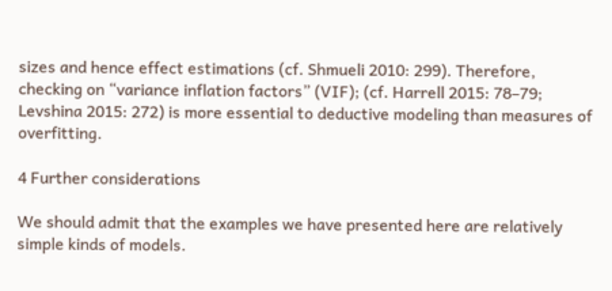sizes and hence effect estimations (cf. Shmueli 2010: 299). Therefore, checking on “variance inflation factors” (VIF); (cf. Harrell 2015: 78–79; Levshina 2015: 272) is more essential to deductive modeling than measures of overfitting.

4 Further considerations

We should admit that the examples we have presented here are relatively simple kinds of models.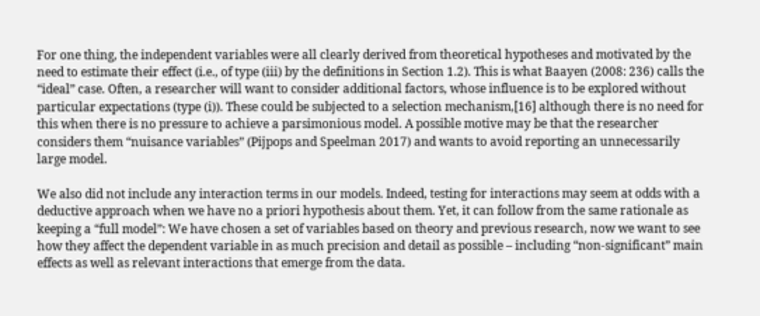For one thing, the independent variables were all clearly derived from theoretical hypotheses and motivated by the need to estimate their effect (i.e., of type (iii) by the definitions in Section 1.2). This is what Baayen (2008: 236) calls the “ideal” case. Often, a researcher will want to consider additional factors, whose influence is to be explored without particular expectations (type (i)). These could be subjected to a selection mechanism,[16] although there is no need for this when there is no pressure to achieve a parsimonious model. A possible motive may be that the researcher considers them “nuisance variables” (Pijpops and Speelman 2017) and wants to avoid reporting an unnecessarily large model.

We also did not include any interaction terms in our models. Indeed, testing for interactions may seem at odds with a deductive approach when we have no a priori hypothesis about them. Yet, it can follow from the same rationale as keeping a “full model”: We have chosen a set of variables based on theory and previous research, now we want to see how they affect the dependent variable in as much precision and detail as possible – including “non-significant” main effects as well as relevant interactions that emerge from the data.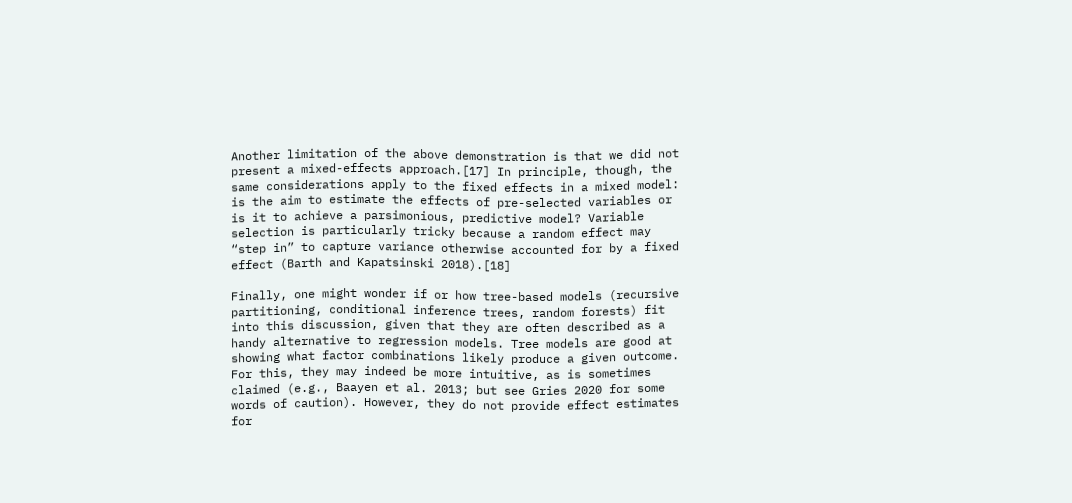Another limitation of the above demonstration is that we did not present a mixed-effects approach.[17] In principle, though, the same considerations apply to the fixed effects in a mixed model: is the aim to estimate the effects of pre-selected variables or is it to achieve a parsimonious, predictive model? Variable selection is particularly tricky because a random effect may “step in” to capture variance otherwise accounted for by a fixed effect (Barth and Kapatsinski 2018).[18]

Finally, one might wonder if or how tree-based models (recursive partitioning, conditional inference trees, random forests) fit into this discussion, given that they are often described as a handy alternative to regression models. Tree models are good at showing what factor combinations likely produce a given outcome. For this, they may indeed be more intuitive, as is sometimes claimed (e.g., Baayen et al. 2013; but see Gries 2020 for some words of caution). However, they do not provide effect estimates for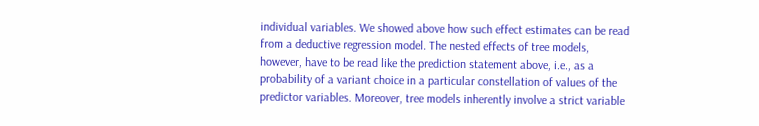individual variables. We showed above how such effect estimates can be read from a deductive regression model. The nested effects of tree models, however, have to be read like the prediction statement above, i.e., as a probability of a variant choice in a particular constellation of values of the predictor variables. Moreover, tree models inherently involve a strict variable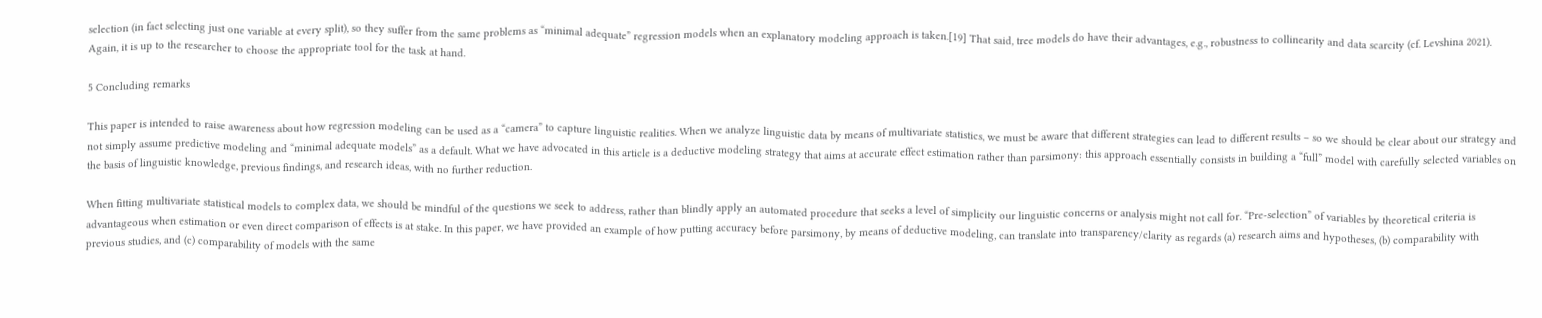selection (in fact selecting just one variable at every split), so they suffer from the same problems as “minimal adequate” regression models when an explanatory modeling approach is taken.[19] That said, tree models do have their advantages, e.g., robustness to collinearity and data scarcity (cf. Levshina 2021). Again, it is up to the researcher to choose the appropriate tool for the task at hand.

5 Concluding remarks

This paper is intended to raise awareness about how regression modeling can be used as a “camera” to capture linguistic realities. When we analyze linguistic data by means of multivariate statistics, we must be aware that different strategies can lead to different results – so we should be clear about our strategy and not simply assume predictive modeling and “minimal adequate models” as a default. What we have advocated in this article is a deductive modeling strategy that aims at accurate effect estimation rather than parsimony: this approach essentially consists in building a “full” model with carefully selected variables on the basis of linguistic knowledge, previous findings, and research ideas, with no further reduction.

When fitting multivariate statistical models to complex data, we should be mindful of the questions we seek to address, rather than blindly apply an automated procedure that seeks a level of simplicity our linguistic concerns or analysis might not call for. “Pre-selection” of variables by theoretical criteria is advantageous when estimation or even direct comparison of effects is at stake. In this paper, we have provided an example of how putting accuracy before parsimony, by means of deductive modeling, can translate into transparency/clarity as regards (a) research aims and hypotheses, (b) comparability with previous studies, and (c) comparability of models with the same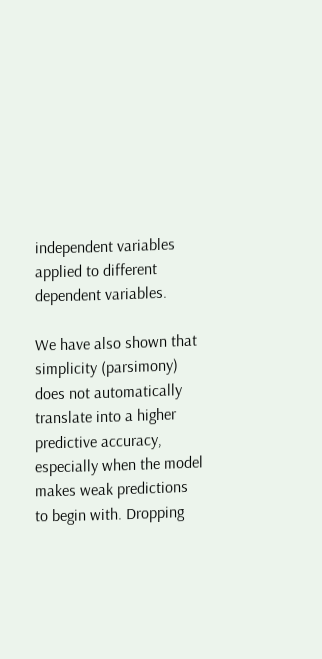independent variables applied to different dependent variables.

We have also shown that simplicity (parsimony) does not automatically translate into a higher predictive accuracy, especially when the model makes weak predictions to begin with. Dropping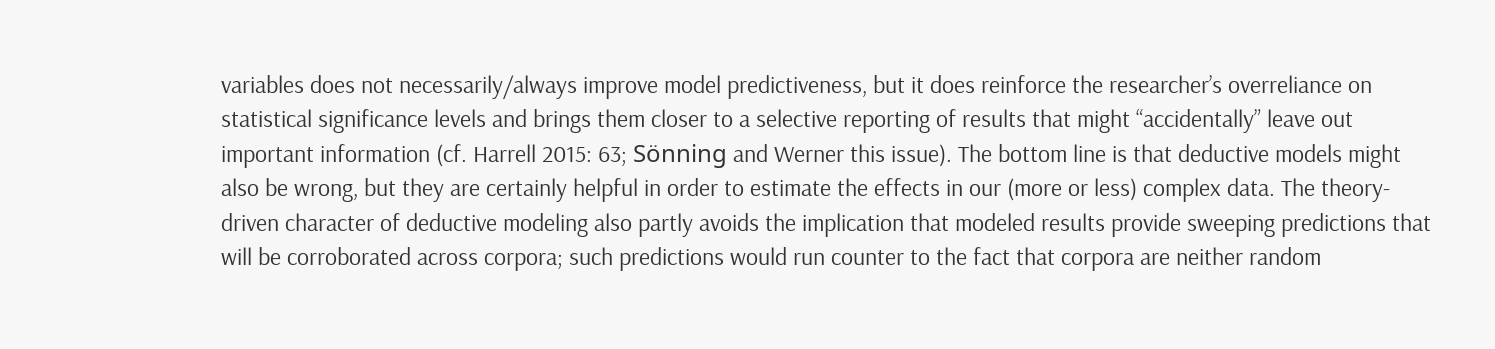variables does not necessarily/always improve model predictiveness, but it does reinforce the researcher’s overreliance on statistical significance levels and brings them closer to a selective reporting of results that might “accidentally” leave out important information (cf. Harrell 2015: 63; Sönning and Werner this issue). The bottom line is that deductive models might also be wrong, but they are certainly helpful in order to estimate the effects in our (more or less) complex data. The theory-driven character of deductive modeling also partly avoids the implication that modeled results provide sweeping predictions that will be corroborated across corpora; such predictions would run counter to the fact that corpora are neither random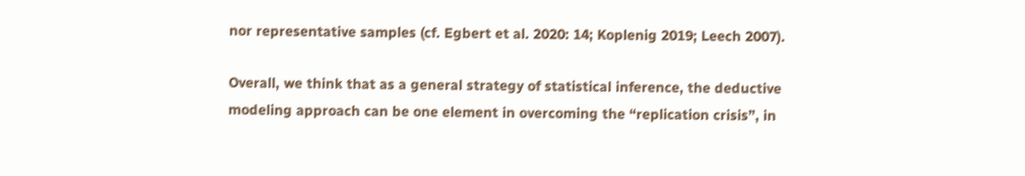nor representative samples (cf. Egbert et al. 2020: 14; Koplenig 2019; Leech 2007).

Overall, we think that as a general strategy of statistical inference, the deductive modeling approach can be one element in overcoming the “replication crisis”, in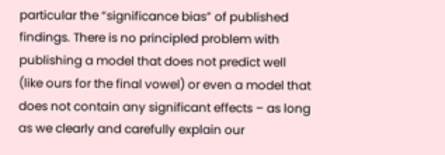particular the “significance bias” of published findings. There is no principled problem with publishing a model that does not predict well (like ours for the final vowel) or even a model that does not contain any significant effects – as long as we clearly and carefully explain our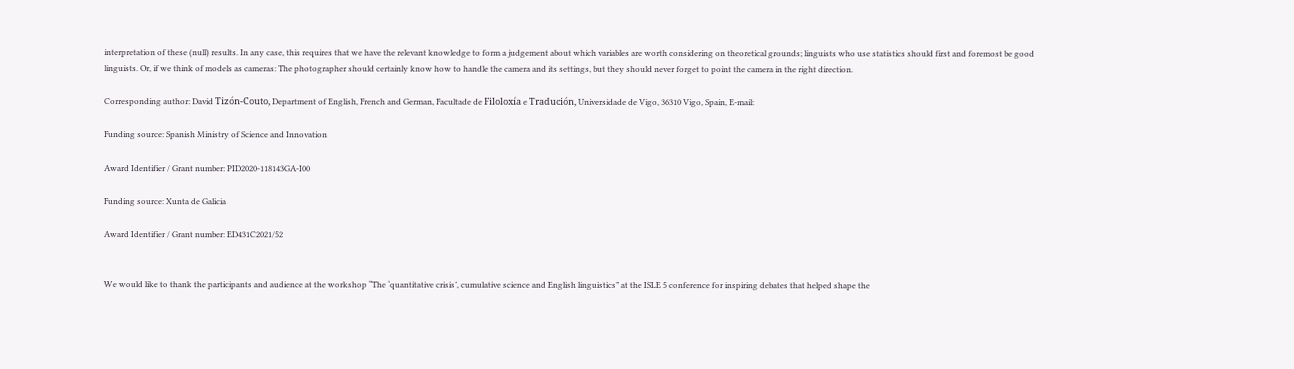interpretation of these (null) results. In any case, this requires that we have the relevant knowledge to form a judgement about which variables are worth considering on theoretical grounds; linguists who use statistics should first and foremost be good linguists. Or, if we think of models as cameras: The photographer should certainly know how to handle the camera and its settings, but they should never forget to point the camera in the right direction.

Corresponding author: David Tizón-Couto, Department of English, French and German, Facultade de Filoloxía e Tradución, Universidade de Vigo, 36310 Vigo, Spain, E-mail:

Funding source: Spanish Ministry of Science and Innovation

Award Identifier / Grant number: PID2020-118143GA-I00

Funding source: Xunta de Galicia

Award Identifier / Grant number: ED431C2021/52


We would like to thank the participants and audience at the workshop “The ‘quantitative crisis’, cumulative science and English linguistics” at the ISLE 5 conference for inspiring debates that helped shape the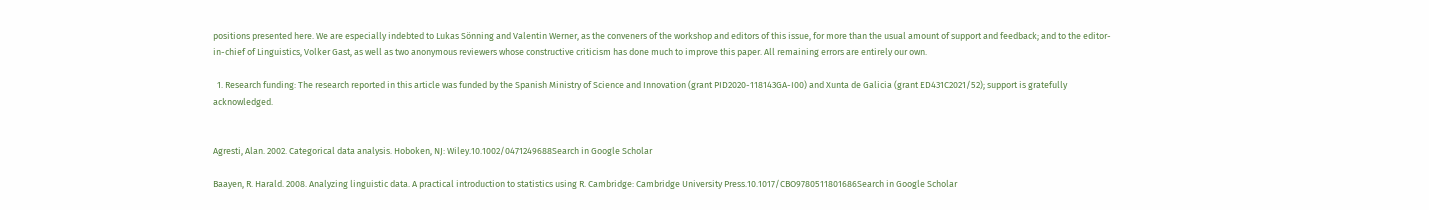positions presented here. We are especially indebted to Lukas Sönning and Valentin Werner, as the conveners of the workshop and editors of this issue, for more than the usual amount of support and feedback; and to the editor-in-chief of Linguistics, Volker Gast, as well as two anonymous reviewers whose constructive criticism has done much to improve this paper. All remaining errors are entirely our own.

  1. Research funding: The research reported in this article was funded by the Spanish Ministry of Science and Innovation (grant PID2020-118143GA-I00) and Xunta de Galicia (grant ED431C2021/52); support is gratefully acknowledged.


Agresti, Alan. 2002. Categorical data analysis. Hoboken, NJ: Wiley.10.1002/0471249688Search in Google Scholar

Baayen, R. Harald. 2008. Analyzing linguistic data. A practical introduction to statistics using R. Cambridge: Cambridge University Press.10.1017/CBO9780511801686Search in Google Scholar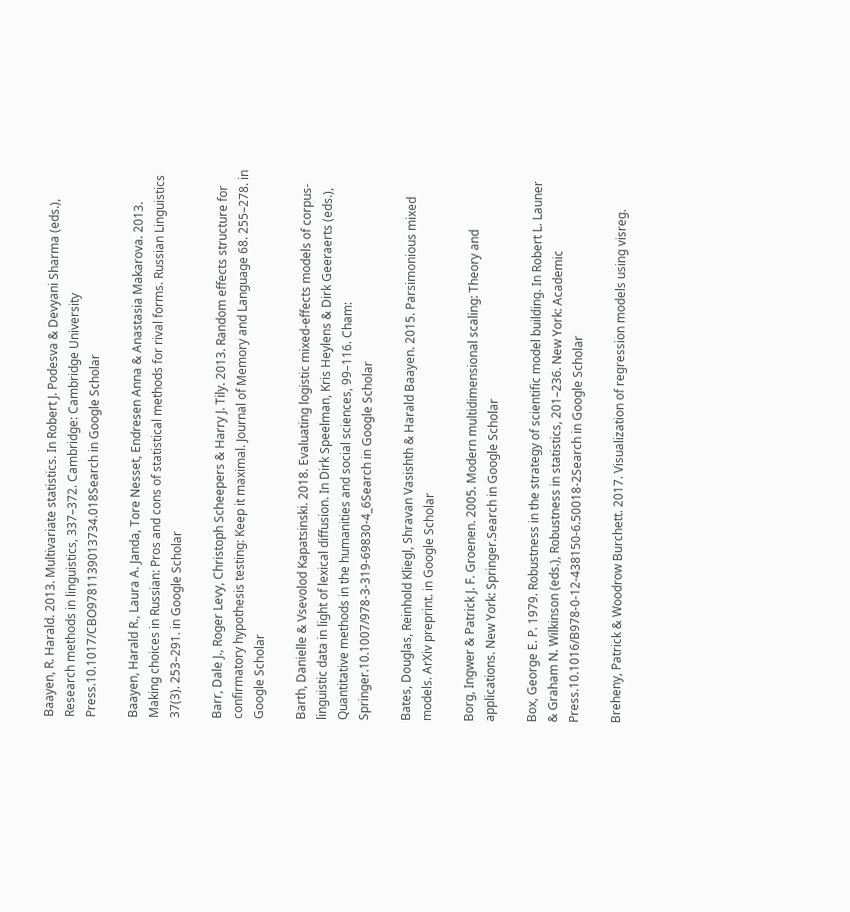Baayen, R. Harald. 2013. Multivariate statistics. In Robert J. Podesva & Devyani Sharma (eds.), Research methods in linguistics, 337–372. Cambridge: Cambridge University Press.10.1017/CBO9781139013734.018Search in Google Scholar

Baayen, Harald R., Laura A. Janda, Tore Nesset, Endresen Anna & Anastasia Makarova. 2013. Making choices in Russian: Pros and cons of statistical methods for rival forms. Russian Linguistics 37(3). 253–291. in Google Scholar

Barr, Dale J., Roger Levy, Christoph Scheepers & Harry J. Tily. 2013. Random effects structure for confirmatory hypothesis testing: Keep it maximal. Journal of Memory and Language 68. 255–278. in Google Scholar

Barth, Danielle & Vsevolod Kapatsinski. 2018. Evaluating logistic mixed-effects models of corpus-linguistic data in light of lexical diffusion. In Dirk Speelman, Kris Heylens & Dirk Geeraerts (eds.), Quantitative methods in the humanities and social sciences, 99–116. Cham: Springer.10.1007/978-3-319-69830-4_6Search in Google Scholar

Bates, Douglas, Reinhold Kliegl, Shravan Vasishth & Harald Baayen. 2015. Parsimonious mixed models. ArXiv preprint. in Google Scholar

Borg, Ingwer & Patrick J. F. Groenen. 2005. Modern multidimensional scaling: Theory and applications. New York: Springer.Search in Google Scholar

Box, George E. P. 1979. Robustness in the strategy of scientific model building. In Robert L. Launer & Graham N. Wilkinson (eds.), Robustness in statistics, 201–236. New York: Academic Press.10.1016/B978-0-12-438150-6.50018-2Search in Google Scholar

Breheny, Patrick & Woodrow Burchett. 2017. Visualization of regression models using visreg.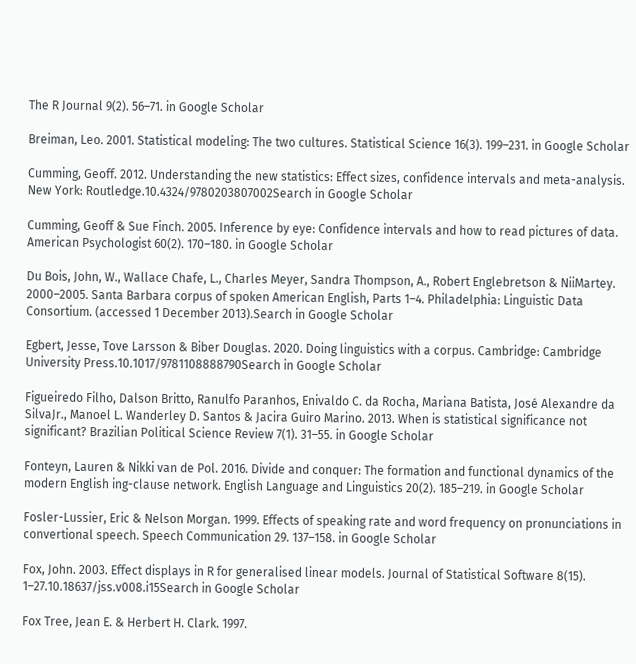The R Journal 9(2). 56–71. in Google Scholar

Breiman, Leo. 2001. Statistical modeling: The two cultures. Statistical Science 16(3). 199–231. in Google Scholar

Cumming, Geoff. 2012. Understanding the new statistics: Effect sizes, confidence intervals and meta-analysis. New York: Routledge.10.4324/9780203807002Search in Google Scholar

Cumming, Geoff & Sue Finch. 2005. Inference by eye: Confidence intervals and how to read pictures of data. American Psychologist 60(2). 170–180. in Google Scholar

Du Bois, John, W., Wallace Chafe, L., Charles Meyer, Sandra Thompson, A., Robert Englebretson & NiiMartey. 2000–2005. Santa Barbara corpus of spoken American English, Parts 1–4. Philadelphia: Linguistic Data Consortium. (accessed 1 December 2013).Search in Google Scholar

Egbert, Jesse, Tove Larsson & Biber Douglas. 2020. Doing linguistics with a corpus. Cambridge: Cambridge University Press.10.1017/9781108888790Search in Google Scholar

Figueiredo Filho, Dalson Britto, Ranulfo Paranhos, Enivaldo C. da Rocha, Mariana Batista, José Alexandre da SilvaJr., Manoel L. Wanderley D. Santos & Jacira Guiro Marino. 2013. When is statistical significance not significant? Brazilian Political Science Review 7(1). 31–55. in Google Scholar

Fonteyn, Lauren & Nikki van de Pol. 2016. Divide and conquer: The formation and functional dynamics of the modern English ing-clause network. English Language and Linguistics 20(2). 185–219. in Google Scholar

Fosler-Lussier, Eric & Nelson Morgan. 1999. Effects of speaking rate and word frequency on pronunciations in convertional speech. Speech Communication 29. 137–158. in Google Scholar

Fox, John. 2003. Effect displays in R for generalised linear models. Journal of Statistical Software 8(15). 1–27.10.18637/jss.v008.i15Search in Google Scholar

Fox Tree, Jean E. & Herbert H. Clark. 1997.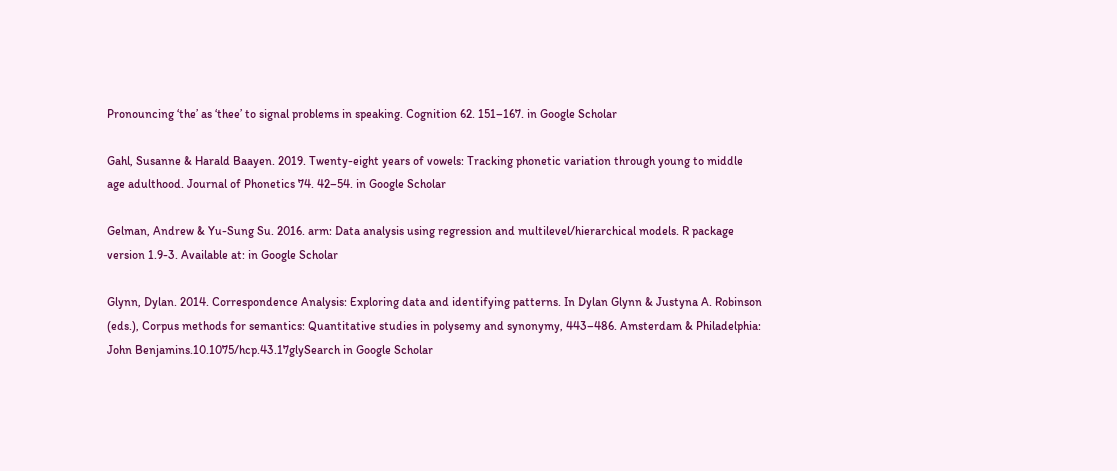Pronouncing ‘the’ as ‘thee’ to signal problems in speaking. Cognition 62. 151–167. in Google Scholar

Gahl, Susanne & Harald Baayen. 2019. Twenty-eight years of vowels: Tracking phonetic variation through young to middle age adulthood. Journal of Phonetics 74. 42–54. in Google Scholar

Gelman, Andrew & Yu-Sung Su. 2016. arm: Data analysis using regression and multilevel/hierarchical models. R package version 1.9-3. Available at: in Google Scholar

Glynn, Dylan. 2014. Correspondence Analysis: Exploring data and identifying patterns. In Dylan Glynn & Justyna A. Robinson (eds.), Corpus methods for semantics: Quantitative studies in polysemy and synonymy, 443–486. Amsterdam & Philadelphia: John Benjamins.10.1075/hcp.43.17glySearch in Google Scholar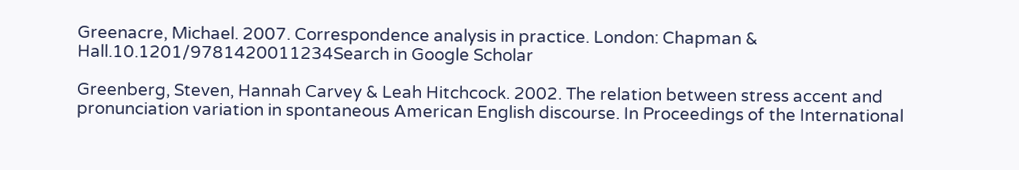Greenacre, Michael. 2007. Correspondence analysis in practice. London: Chapman & Hall.10.1201/9781420011234Search in Google Scholar

Greenberg, Steven, Hannah Carvey & Leah Hitchcock. 2002. The relation between stress accent and pronunciation variation in spontaneous American English discourse. In Proceedings of the International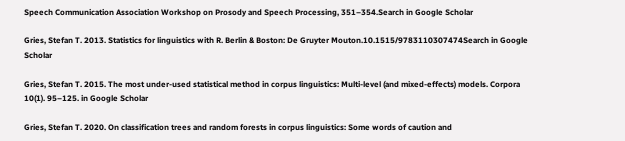Speech Communication Association Workshop on Prosody and Speech Processing, 351–354.Search in Google Scholar

Gries, Stefan T. 2013. Statistics for linguistics with R. Berlin & Boston: De Gruyter Mouton.10.1515/9783110307474Search in Google Scholar

Gries, Stefan T. 2015. The most under-used statistical method in corpus linguistics: Multi-level (and mixed-effects) models. Corpora 10(1). 95–125. in Google Scholar

Gries, Stefan T. 2020. On classification trees and random forests in corpus linguistics: Some words of caution and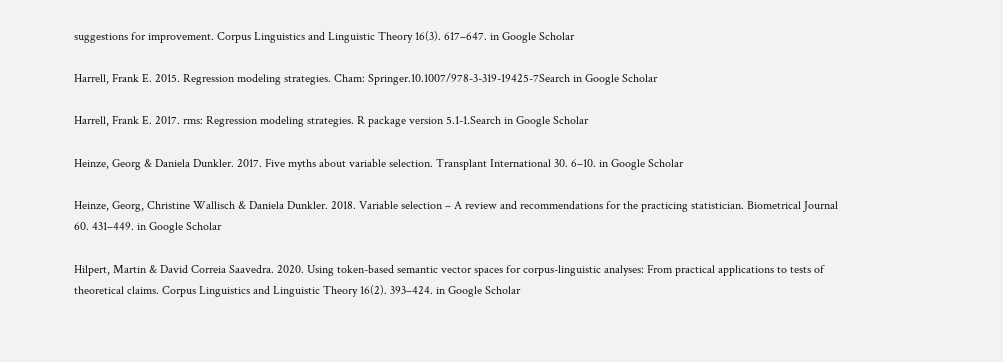suggestions for improvement. Corpus Linguistics and Linguistic Theory 16(3). 617–647. in Google Scholar

Harrell, Frank E. 2015. Regression modeling strategies. Cham: Springer.10.1007/978-3-319-19425-7Search in Google Scholar

Harrell, Frank E. 2017. rms: Regression modeling strategies. R package version 5.1-1.Search in Google Scholar

Heinze, Georg & Daniela Dunkler. 2017. Five myths about variable selection. Transplant International 30. 6–10. in Google Scholar

Heinze, Georg, Christine Wallisch & Daniela Dunkler. 2018. Variable selection – A review and recommendations for the practicing statistician. Biometrical Journal 60. 431–449. in Google Scholar

Hilpert, Martin & David Correia Saavedra. 2020. Using token-based semantic vector spaces for corpus-linguistic analyses: From practical applications to tests of theoretical claims. Corpus Linguistics and Linguistic Theory 16(2). 393–424. in Google Scholar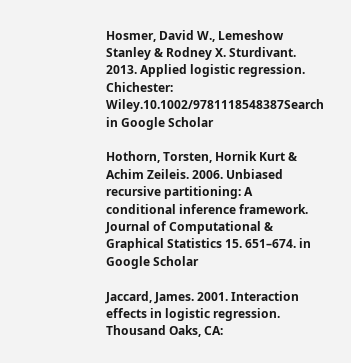Hosmer, David W., Lemeshow Stanley & Rodney X. Sturdivant. 2013. Applied logistic regression. Chichester: Wiley.10.1002/9781118548387Search in Google Scholar

Hothorn, Torsten, Hornik Kurt & Achim Zeileis. 2006. Unbiased recursive partitioning: A conditional inference framework. Journal of Computational & Graphical Statistics 15. 651–674. in Google Scholar

Jaccard, James. 2001. Interaction effects in logistic regression. Thousand Oaks, CA: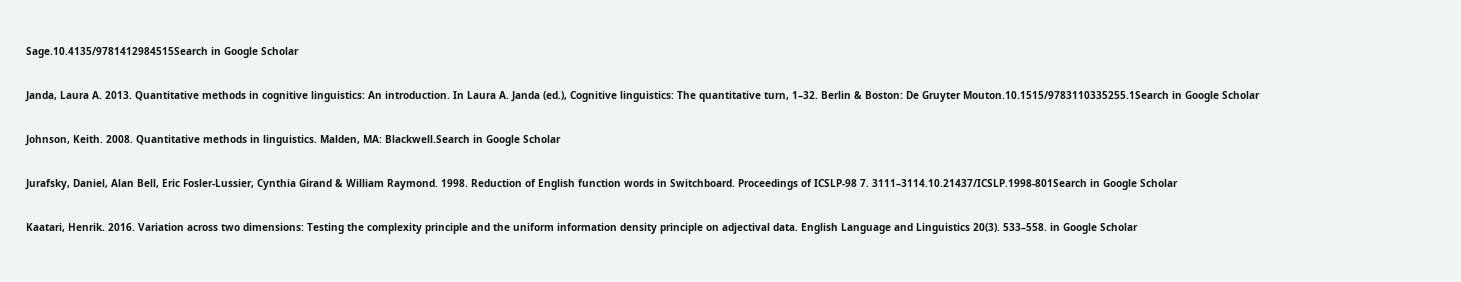Sage.10.4135/9781412984515Search in Google Scholar

Janda, Laura A. 2013. Quantitative methods in cognitive linguistics: An introduction. In Laura A. Janda (ed.), Cognitive linguistics: The quantitative turn, 1–32. Berlin & Boston: De Gruyter Mouton.10.1515/9783110335255.1Search in Google Scholar

Johnson, Keith. 2008. Quantitative methods in linguistics. Malden, MA: Blackwell.Search in Google Scholar

Jurafsky, Daniel, Alan Bell, Eric Fosler-Lussier, Cynthia Girand & William Raymond. 1998. Reduction of English function words in Switchboard. Proceedings of ICSLP-98 7. 3111–3114.10.21437/ICSLP.1998-801Search in Google Scholar

Kaatari, Henrik. 2016. Variation across two dimensions: Testing the complexity principle and the uniform information density principle on adjectival data. English Language and Linguistics 20(3). 533–558. in Google Scholar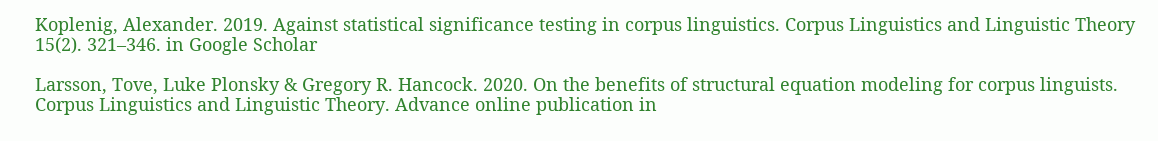Koplenig, Alexander. 2019. Against statistical significance testing in corpus linguistics. Corpus Linguistics and Linguistic Theory 15(2). 321–346. in Google Scholar

Larsson, Tove, Luke Plonsky & Gregory R. Hancock. 2020. On the benefits of structural equation modeling for corpus linguists. Corpus Linguistics and Linguistic Theory. Advance online publication in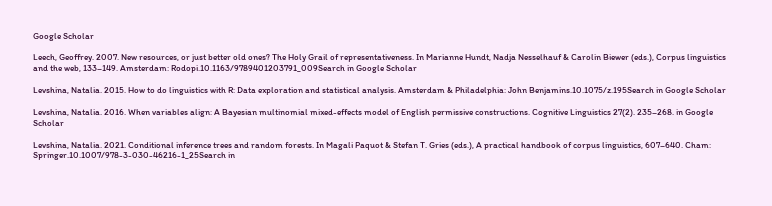Google Scholar

Leech, Geoffrey. 2007. New resources, or just better old ones? The Holy Grail of representativeness. In Marianne Hundt, Nadja Nesselhauf & Carolin Biewer (eds.), Corpus linguistics and the web, 133–149. Amsterdam: Rodopi.10.1163/9789401203791_009Search in Google Scholar

Levshina, Natalia. 2015. How to do linguistics with R: Data exploration and statistical analysis. Amsterdam & Philadelphia: John Benjamins.10.1075/z.195Search in Google Scholar

Levshina, Natalia. 2016. When variables align: A Bayesian multinomial mixed-effects model of English permissive constructions. Cognitive Linguistics 27(2). 235–268. in Google Scholar

Levshina, Natalia. 2021. Conditional inference trees and random forests. In Magali Paquot & Stefan T. Gries (eds.), A practical handbook of corpus linguistics, 607–640. Cham: Springer.10.1007/978-3-030-46216-1_25Search in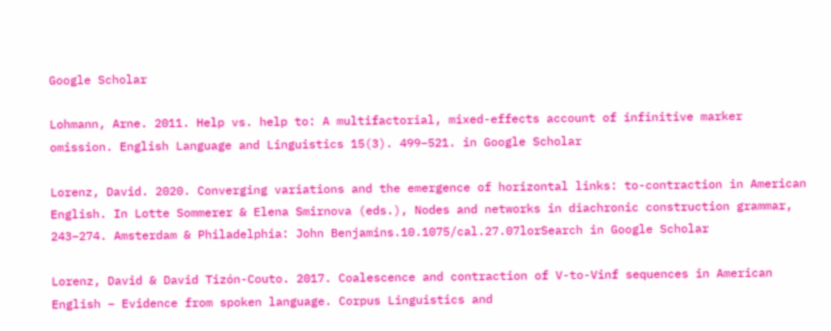Google Scholar

Lohmann, Arne. 2011. Help vs. help to: A multifactorial, mixed-effects account of infinitive marker omission. English Language and Linguistics 15(3). 499–521. in Google Scholar

Lorenz, David. 2020. Converging variations and the emergence of horizontal links: to-contraction in American English. In Lotte Sommerer & Elena Smirnova (eds.), Nodes and networks in diachronic construction grammar, 243–274. Amsterdam & Philadelphia: John Benjamins.10.1075/cal.27.07lorSearch in Google Scholar

Lorenz, David & David Tizón-Couto. 2017. Coalescence and contraction of V-to-Vinf sequences in American English – Evidence from spoken language. Corpus Linguistics and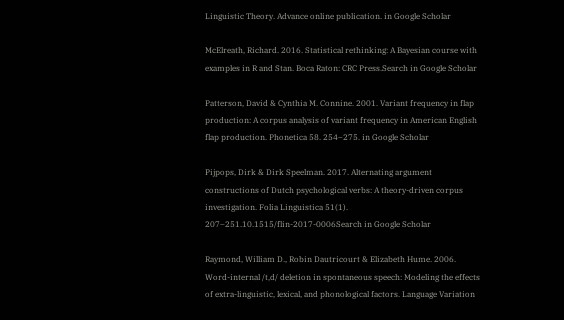Linguistic Theory. Advance online publication. in Google Scholar

McElreath, Richard. 2016. Statistical rethinking: A Bayesian course with examples in R and Stan. Boca Raton: CRC Press.Search in Google Scholar

Patterson, David & Cynthia M. Connine. 2001. Variant frequency in flap production: A corpus analysis of variant frequency in American English flap production. Phonetica 58. 254–275. in Google Scholar

Pijpops, Dirk & Dirk Speelman. 2017. Alternating argument constructions of Dutch psychological verbs: A theory-driven corpus investigation. Folia Linguistica 51(1). 207–251.10.1515/flin-2017-0006Search in Google Scholar

Raymond, William D., Robin Dautricourt & Elizabeth Hume. 2006. Word-internal /t,d/ deletion in spontaneous speech: Modeling the effects of extra-linguistic, lexical, and phonological factors. Language Variation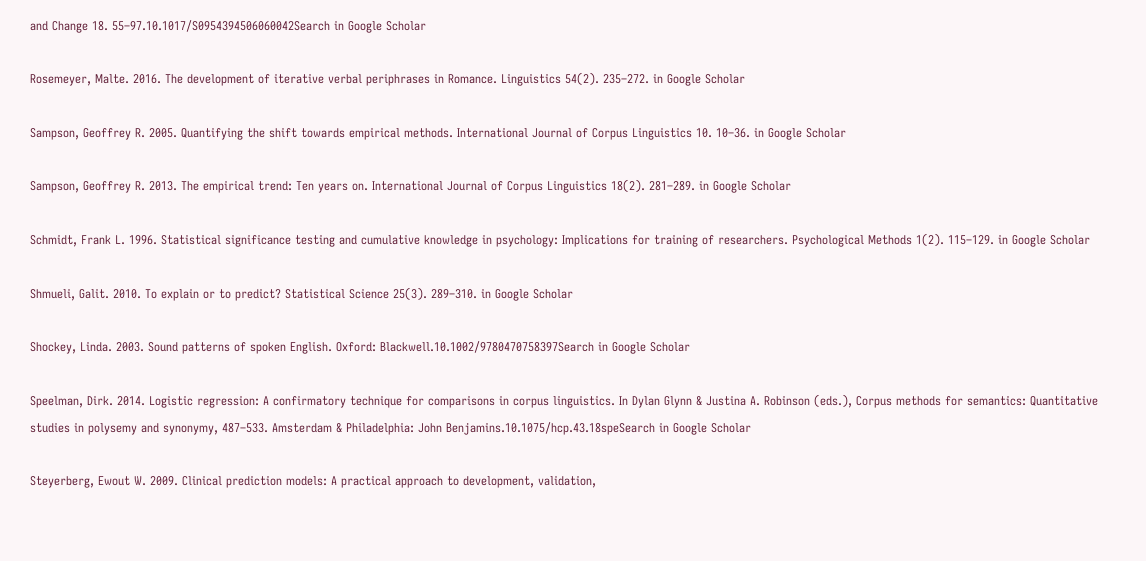and Change 18. 55–97.10.1017/S0954394506060042Search in Google Scholar

Rosemeyer, Malte. 2016. The development of iterative verbal periphrases in Romance. Linguistics 54(2). 235–272. in Google Scholar

Sampson, Geoffrey R. 2005. Quantifying the shift towards empirical methods. International Journal of Corpus Linguistics 10. 10–36. in Google Scholar

Sampson, Geoffrey R. 2013. The empirical trend: Ten years on. International Journal of Corpus Linguistics 18(2). 281–289. in Google Scholar

Schmidt, Frank L. 1996. Statistical significance testing and cumulative knowledge in psychology: Implications for training of researchers. Psychological Methods 1(2). 115–129. in Google Scholar

Shmueli, Galit. 2010. To explain or to predict? Statistical Science 25(3). 289–310. in Google Scholar

Shockey, Linda. 2003. Sound patterns of spoken English. Oxford: Blackwell.10.1002/9780470758397Search in Google Scholar

Speelman, Dirk. 2014. Logistic regression: A confirmatory technique for comparisons in corpus linguistics. In Dylan Glynn & Justina A. Robinson (eds.), Corpus methods for semantics: Quantitative studies in polysemy and synonymy, 487–533. Amsterdam & Philadelphia: John Benjamins.10.1075/hcp.43.18speSearch in Google Scholar

Steyerberg, Ewout W. 2009. Clinical prediction models: A practical approach to development, validation,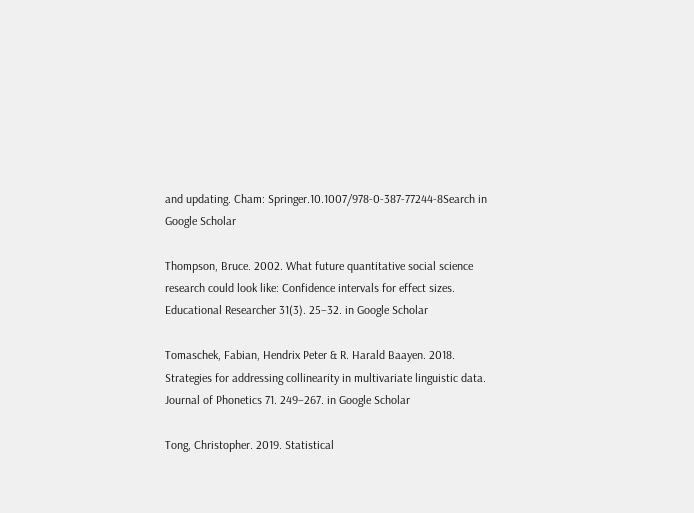and updating. Cham: Springer.10.1007/978-0-387-77244-8Search in Google Scholar

Thompson, Bruce. 2002. What future quantitative social science research could look like: Confidence intervals for effect sizes. Educational Researcher 31(3). 25–32. in Google Scholar

Tomaschek, Fabian, Hendrix Peter & R. Harald Baayen. 2018. Strategies for addressing collinearity in multivariate linguistic data. Journal of Phonetics 71. 249–267. in Google Scholar

Tong, Christopher. 2019. Statistical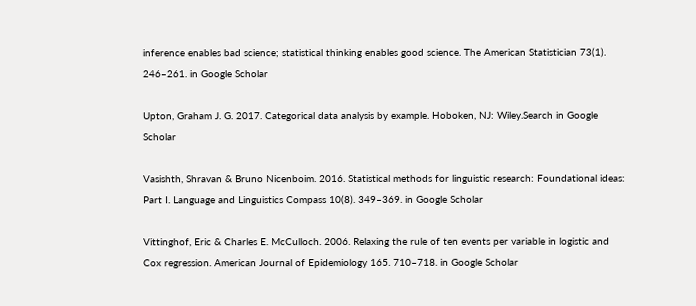inference enables bad science; statistical thinking enables good science. The American Statistician 73(1). 246–261. in Google Scholar

Upton, Graham J. G. 2017. Categorical data analysis by example. Hoboken, NJ: Wiley.Search in Google Scholar

Vasishth, Shravan & Bruno Nicenboim. 2016. Statistical methods for linguistic research: Foundational ideas: Part I. Language and Linguistics Compass 10(8). 349–369. in Google Scholar

Vittinghof, Eric & Charles E. McCulloch. 2006. Relaxing the rule of ten events per variable in logistic and Cox regression. American Journal of Epidemiology 165. 710–718. in Google Scholar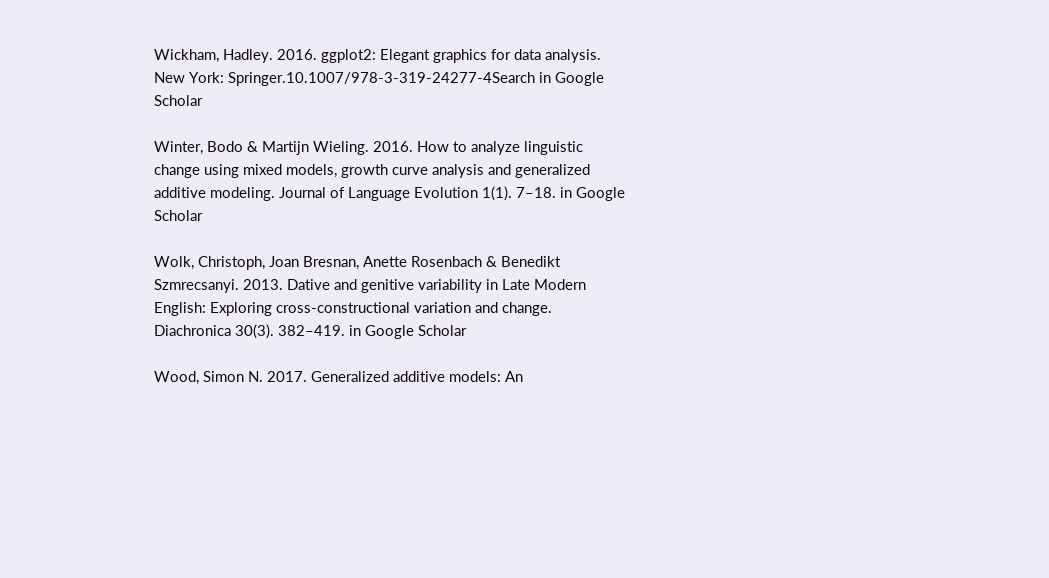Wickham, Hadley. 2016. ggplot2: Elegant graphics for data analysis. New York: Springer.10.1007/978-3-319-24277-4Search in Google Scholar

Winter, Bodo & Martijn Wieling. 2016. How to analyze linguistic change using mixed models, growth curve analysis and generalized additive modeling. Journal of Language Evolution 1(1). 7–18. in Google Scholar

Wolk, Christoph, Joan Bresnan, Anette Rosenbach & Benedikt Szmrecsanyi. 2013. Dative and genitive variability in Late Modern English: Exploring cross-constructional variation and change. Diachronica 30(3). 382–419. in Google Scholar

Wood, Simon N. 2017. Generalized additive models: An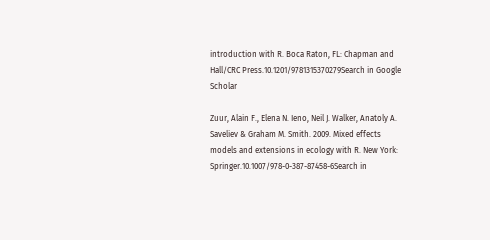introduction with R. Boca Raton, FL: Chapman and Hall/CRC Press.10.1201/9781315370279Search in Google Scholar

Zuur, Alain F., Elena N. Ieno, Neil J. Walker, Anatoly A. Saveliev & Graham M. Smith. 2009. Mixed effects models and extensions in ecology with R. New York: Springer.10.1007/978-0-387-87458-6Search in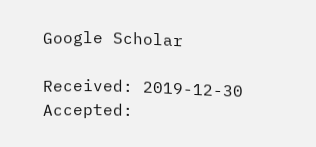Google Scholar

Received: 2019-12-30
Accepted: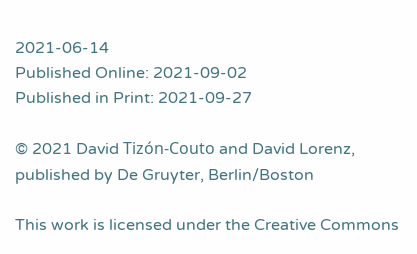2021-06-14
Published Online: 2021-09-02
Published in Print: 2021-09-27

© 2021 David Tizón-Couto and David Lorenz, published by De Gruyter, Berlin/Boston

This work is licensed under the Creative Commons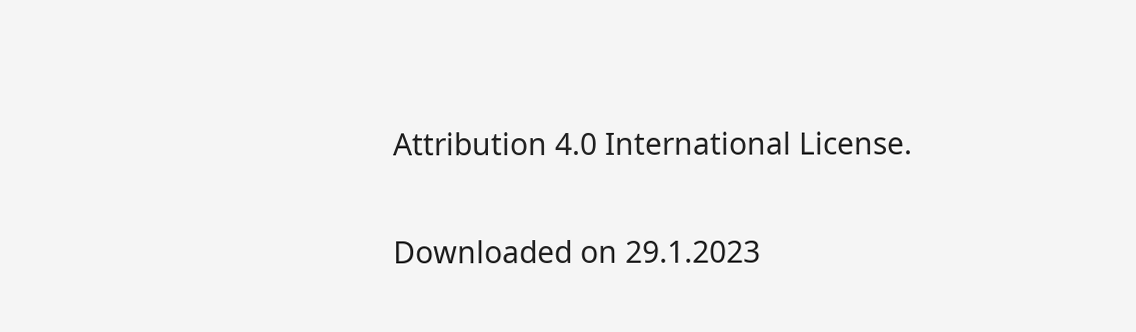Attribution 4.0 International License.

Downloaded on 29.1.2023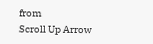from
Scroll Up Arrow